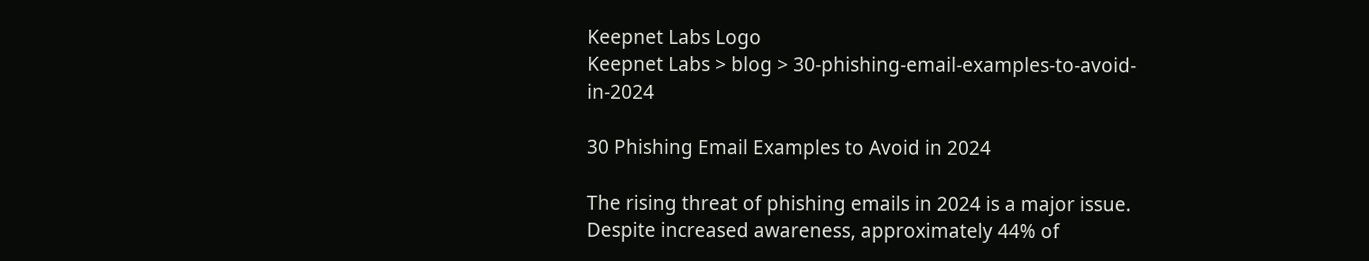Keepnet Labs Logo
Keepnet Labs > blog > 30-phishing-email-examples-to-avoid-in-2024

30 Phishing Email Examples to Avoid in 2024

The rising threat of phishing emails in 2024 is a major issue. Despite increased awareness, approximately 44% of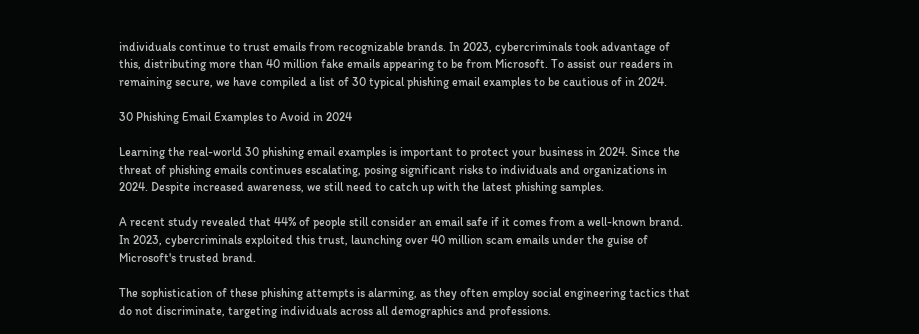individuals continue to trust emails from recognizable brands. In 2023, cybercriminals took advantage of this, distributing more than 40 million fake emails appearing to be from Microsoft. To assist our readers in remaining secure, we have compiled a list of 30 typical phishing email examples to be cautious of in 2024.

30 Phishing Email Examples to Avoid in 2024

Learning the real-world 30 phishing email examples is important to protect your business in 2024. Since the threat of phishing emails continues escalating, posing significant risks to individuals and organizations in 2024. Despite increased awareness, we still need to catch up with the latest phishing samples.

A recent study revealed that 44% of people still consider an email safe if it comes from a well-known brand. In 2023, cybercriminals exploited this trust, launching over 40 million scam emails under the guise of Microsoft's trusted brand.

The sophistication of these phishing attempts is alarming, as they often employ social engineering tactics that do not discriminate, targeting individuals across all demographics and professions.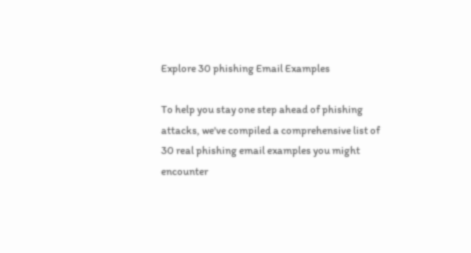Explore 30 phishing Email Examples

To help you stay one step ahead of phishing attacks, we've compiled a comprehensive list of 30 real phishing email examples you might encounter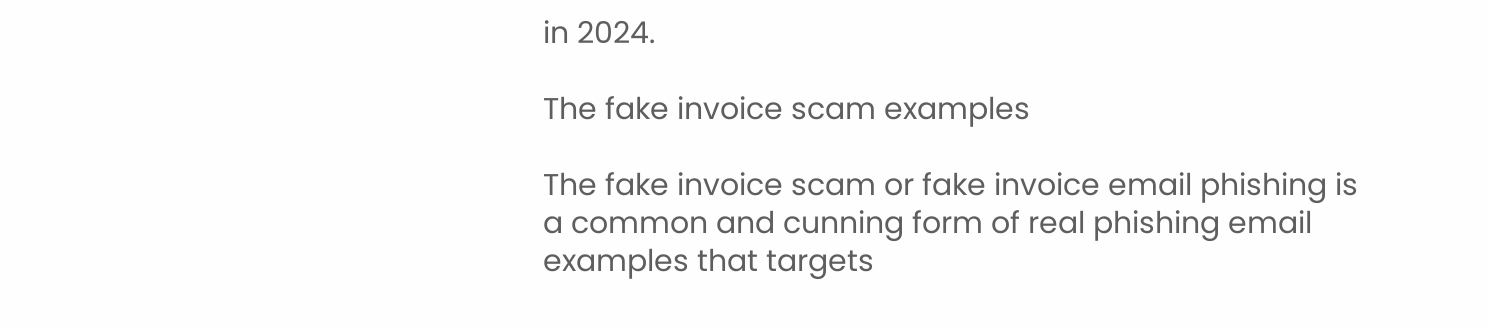in 2024.

The fake invoice scam examples

The fake invoice scam or fake invoice email phishing is a common and cunning form of real phishing email examples that targets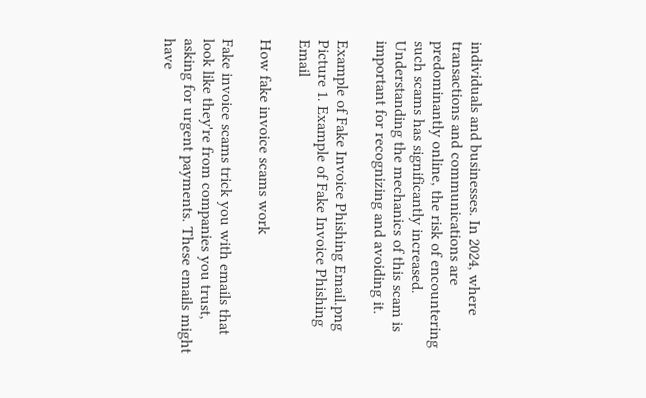individuals and businesses. In 2024, where transactions and communications are predominantly online, the risk of encountering such scams has significantly increased. Understanding the mechanics of this scam is important for recognizing and avoiding it.

Example of Fake Invoice Phishing Email.png
Picture 1. Example of Fake Invoice Phishing Email

How fake invoice scams work

Fake invoice scams trick you with emails that look like they're from companies you trust, asking for urgent payments. These emails might have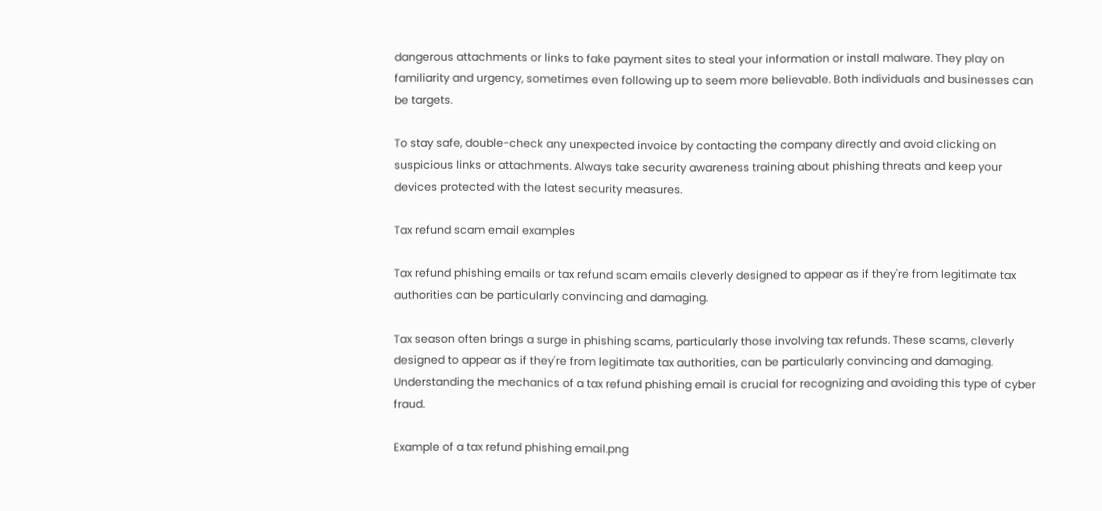dangerous attachments or links to fake payment sites to steal your information or install malware. They play on familiarity and urgency, sometimes even following up to seem more believable. Both individuals and businesses can be targets.

To stay safe, double-check any unexpected invoice by contacting the company directly and avoid clicking on suspicious links or attachments. Always take security awareness training about phishing threats and keep your devices protected with the latest security measures.

Tax refund scam email examples

Tax refund phishing emails or tax refund scam emails cleverly designed to appear as if they're from legitimate tax authorities can be particularly convincing and damaging.

Tax season often brings a surge in phishing scams, particularly those involving tax refunds. These scams, cleverly designed to appear as if they're from legitimate tax authorities, can be particularly convincing and damaging. Understanding the mechanics of a tax refund phishing email is crucial for recognizing and avoiding this type of cyber fraud.

Example of a tax refund phishing email.png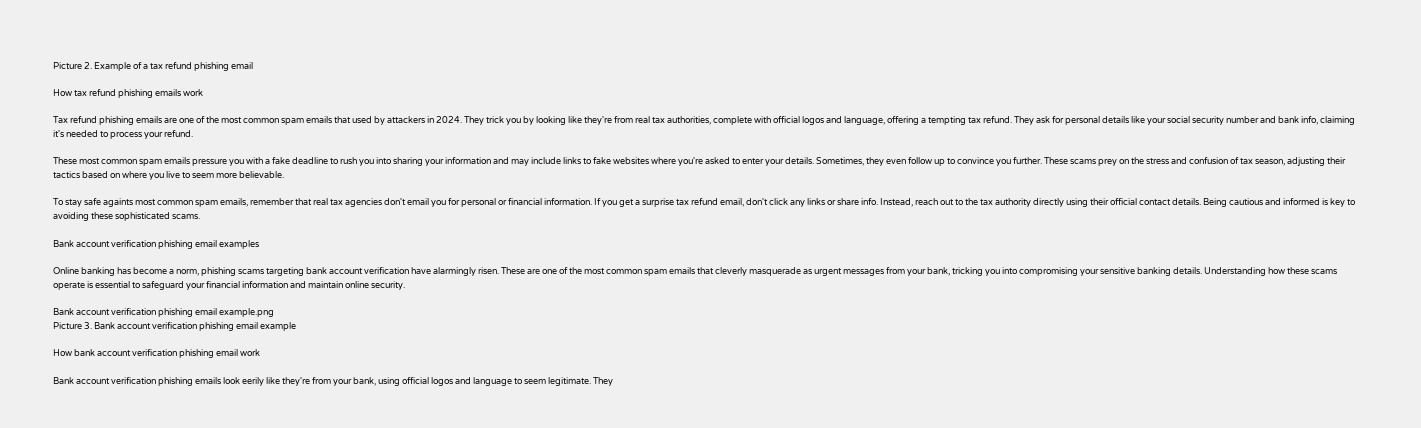Picture 2. Example of a tax refund phishing email

How tax refund phishing emails work

Tax refund phishing emails are one of the most common spam emails that used by attackers in 2024. They trick you by looking like they're from real tax authorities, complete with official logos and language, offering a tempting tax refund. They ask for personal details like your social security number and bank info, claiming it's needed to process your refund.

These most common spam emails pressure you with a fake deadline to rush you into sharing your information and may include links to fake websites where you're asked to enter your details. Sometimes, they even follow up to convince you further. These scams prey on the stress and confusion of tax season, adjusting their tactics based on where you live to seem more believable.

To stay safe againts most common spam emails, remember that real tax agencies don't email you for personal or financial information. If you get a surprise tax refund email, don't click any links or share info. Instead, reach out to the tax authority directly using their official contact details. Being cautious and informed is key to avoiding these sophisticated scams.

Bank account verification phishing email examples

Online banking has become a norm, phishing scams targeting bank account verification have alarmingly risen. These are one of the most common spam emails that cleverly masquerade as urgent messages from your bank, tricking you into compromising your sensitive banking details. Understanding how these scams operate is essential to safeguard your financial information and maintain online security.

Bank account verification phishing email example.png
Picture 3. Bank account verification phishing email example

How bank account verification phishing email work

Bank account verification phishing emails look eerily like they're from your bank, using official logos and language to seem legitimate. They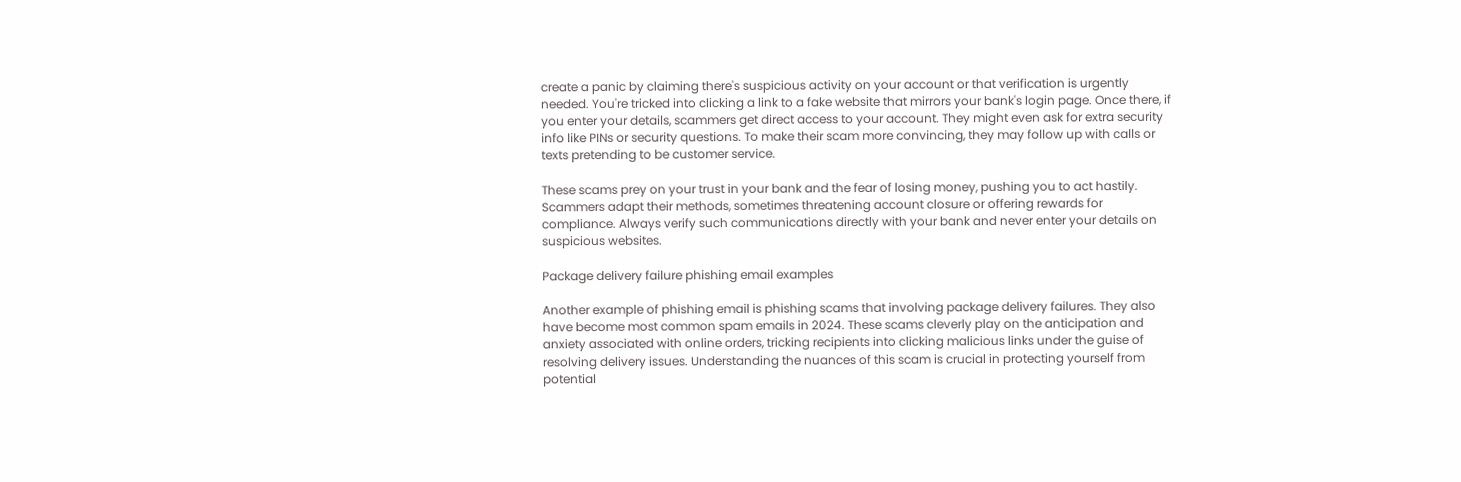create a panic by claiming there's suspicious activity on your account or that verification is urgently needed. You're tricked into clicking a link to a fake website that mirrors your bank's login page. Once there, if you enter your details, scammers get direct access to your account. They might even ask for extra security info like PINs or security questions. To make their scam more convincing, they may follow up with calls or texts pretending to be customer service.

These scams prey on your trust in your bank and the fear of losing money, pushing you to act hastily. Scammers adapt their methods, sometimes threatening account closure or offering rewards for compliance. Always verify such communications directly with your bank and never enter your details on suspicious websites.

Package delivery failure phishing email examples

Another example of phishing email is phishing scams that involving package delivery failures. They also have become most common spam emails in 2024. These scams cleverly play on the anticipation and anxiety associated with online orders, tricking recipients into clicking malicious links under the guise of resolving delivery issues. Understanding the nuances of this scam is crucial in protecting yourself from potential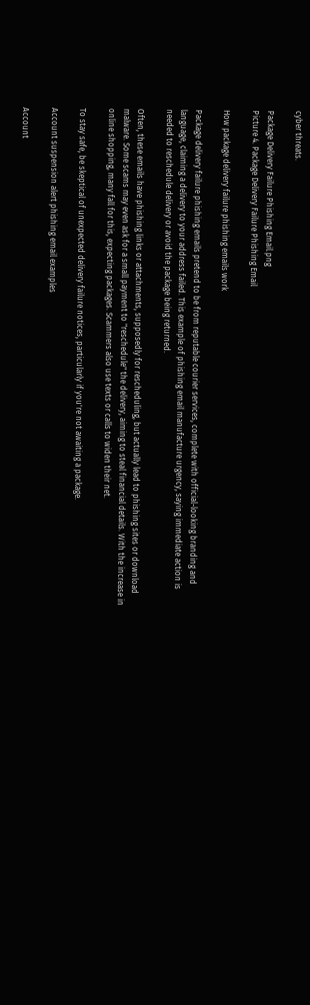cyber threats.

Package Delivery Failure Phishing Email.png
Picture 4. Package Delivery Failure Phishing Email

How package delivery failure phishing emails work

Package delivery failure phishing emails pretend to be from reputable courier services, complete with official-looking branding and language, claiming a delivery to your address failed. This example of phishing email manufacture urgency, saying immediate action is needed to reschedule delivery or avoid the package being returned.

Often, these emails have phishing links or attachments, supposedly for rescheduling, but actually lead to phishing sites or download malware. Some scams may even ask for a small payment to "reschedule" the delivery, aiming to steal financial details. With the increase in online shopping, many fall for this, expecting packages. Scammers also use texts or calls to widen their net.

To stay safe, be skeptical of unexpected delivery failure notices, particularly if you're not awaiting a package.

Account suspension alert phishing email examples

Account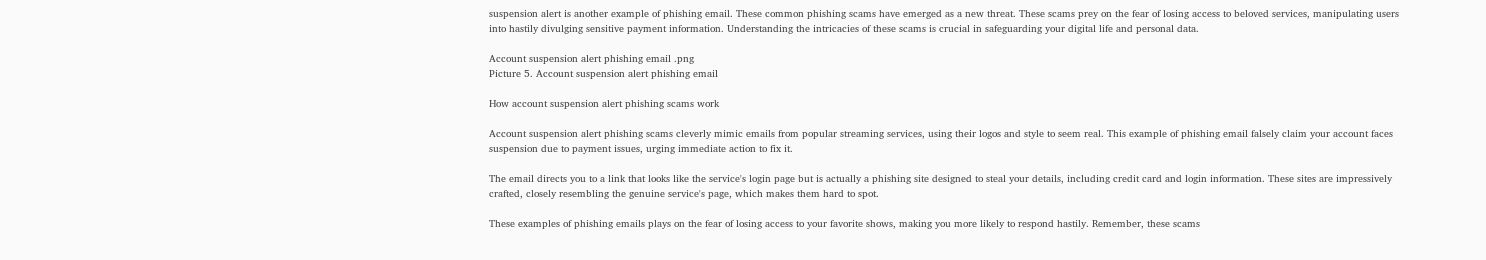suspension alert is another example of phishing email. These common phishing scams have emerged as a new threat. These scams prey on the fear of losing access to beloved services, manipulating users into hastily divulging sensitive payment information. Understanding the intricacies of these scams is crucial in safeguarding your digital life and personal data.

Account suspension alert phishing email .png
Picture 5. Account suspension alert phishing email

How account suspension alert phishing scams work

Account suspension alert phishing scams cleverly mimic emails from popular streaming services, using their logos and style to seem real. This example of phishing email falsely claim your account faces suspension due to payment issues, urging immediate action to fix it.

The email directs you to a link that looks like the service's login page but is actually a phishing site designed to steal your details, including credit card and login information. These sites are impressively crafted, closely resembling the genuine service's page, which makes them hard to spot.

These examples of phishing emails plays on the fear of losing access to your favorite shows, making you more likely to respond hastily. Remember, these scams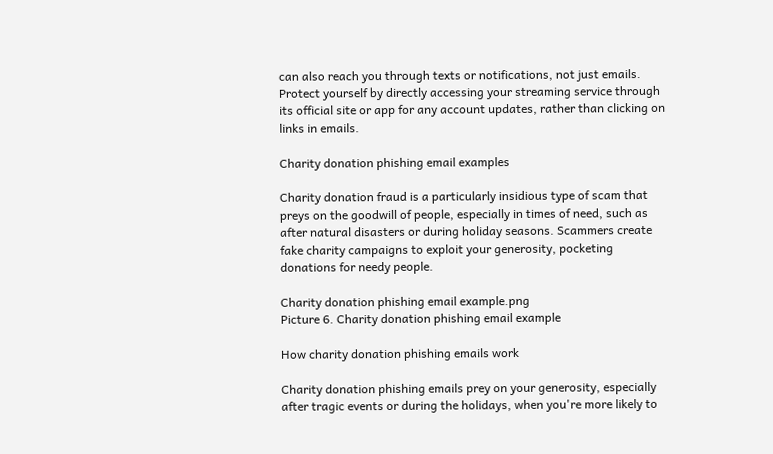can also reach you through texts or notifications, not just emails. Protect yourself by directly accessing your streaming service through its official site or app for any account updates, rather than clicking on links in emails.

Charity donation phishing email examples

Charity donation fraud is a particularly insidious type of scam that preys on the goodwill of people, especially in times of need, such as after natural disasters or during holiday seasons. Scammers create fake charity campaigns to exploit your generosity, pocketing donations for needy people.

Charity donation phishing email example.png
Picture 6. Charity donation phishing email example

How charity donation phishing emails work

Charity donation phishing emails prey on your generosity, especially after tragic events or during the holidays, when you're more likely to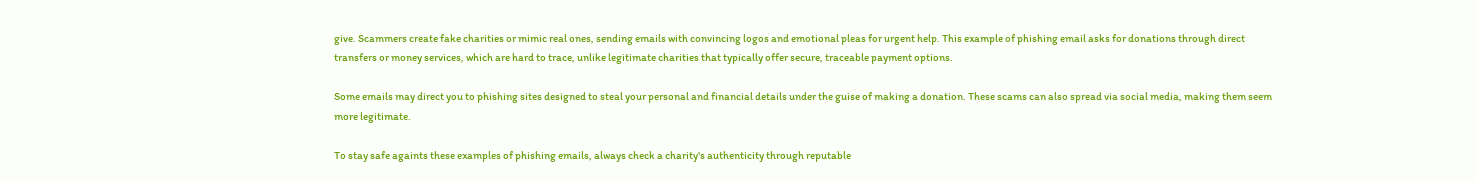give. Scammers create fake charities or mimic real ones, sending emails with convincing logos and emotional pleas for urgent help. This example of phishing email asks for donations through direct transfers or money services, which are hard to trace, unlike legitimate charities that typically offer secure, traceable payment options.

Some emails may direct you to phishing sites designed to steal your personal and financial details under the guise of making a donation. These scams can also spread via social media, making them seem more legitimate.

To stay safe againts these examples of phishing emails, always check a charity's authenticity through reputable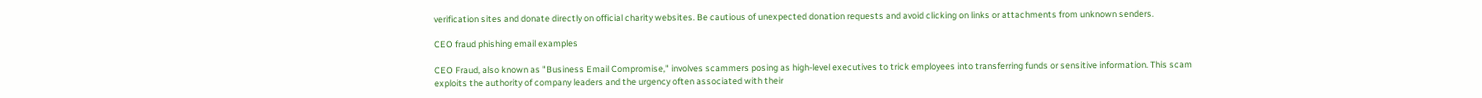verification sites and donate directly on official charity websites. Be cautious of unexpected donation requests and avoid clicking on links or attachments from unknown senders.

CEO fraud phishing email examples

CEO Fraud, also known as "Business Email Compromise," involves scammers posing as high-level executives to trick employees into transferring funds or sensitive information. This scam exploits the authority of company leaders and the urgency often associated with their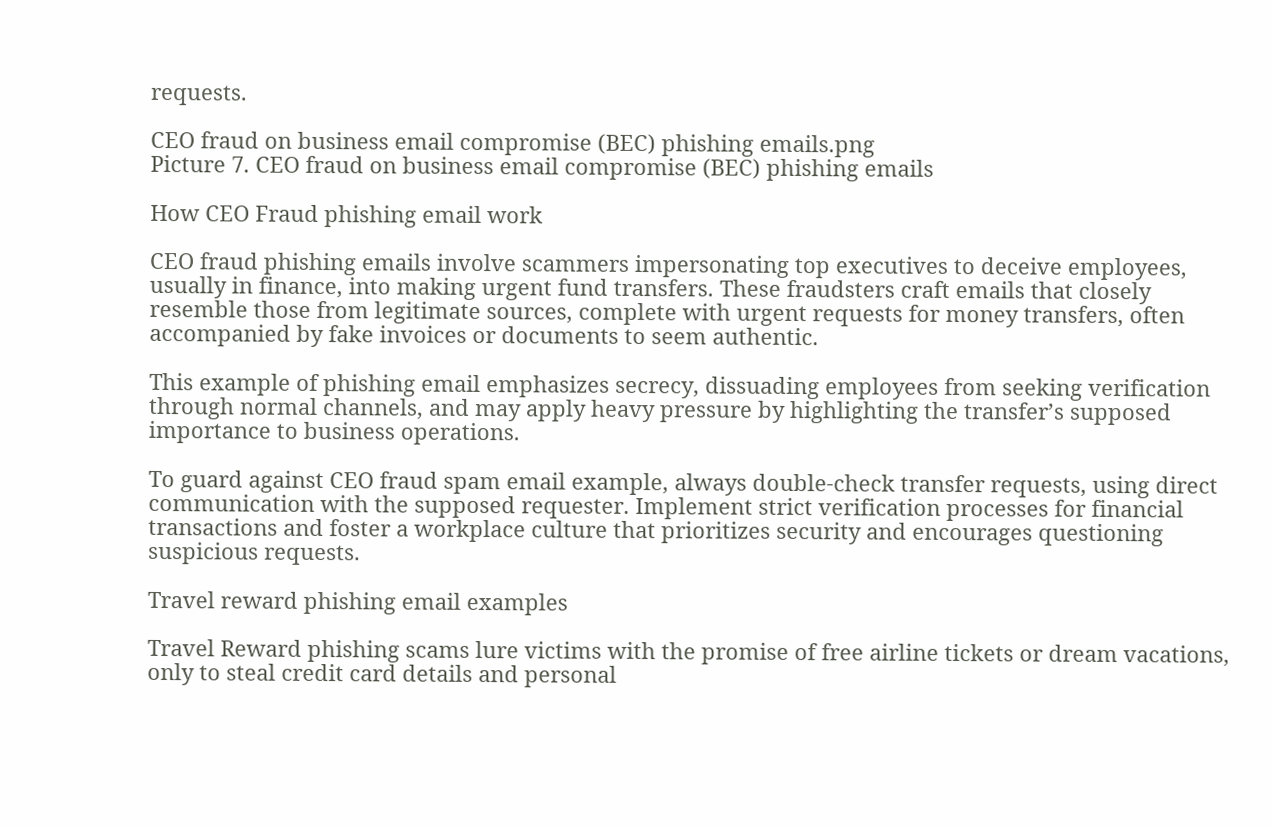requests.

CEO fraud on business email compromise (BEC) phishing emails.png
Picture 7. CEO fraud on business email compromise (BEC) phishing emails

How CEO Fraud phishing email work

CEO fraud phishing emails involve scammers impersonating top executives to deceive employees, usually in finance, into making urgent fund transfers. These fraudsters craft emails that closely resemble those from legitimate sources, complete with urgent requests for money transfers, often accompanied by fake invoices or documents to seem authentic.

This example of phishing email emphasizes secrecy, dissuading employees from seeking verification through normal channels, and may apply heavy pressure by highlighting the transfer’s supposed importance to business operations.

To guard against CEO fraud spam email example, always double-check transfer requests, using direct communication with the supposed requester. Implement strict verification processes for financial transactions and foster a workplace culture that prioritizes security and encourages questioning suspicious requests.

Travel reward phishing email examples

Travel Reward phishing scams lure victims with the promise of free airline tickets or dream vacations, only to steal credit card details and personal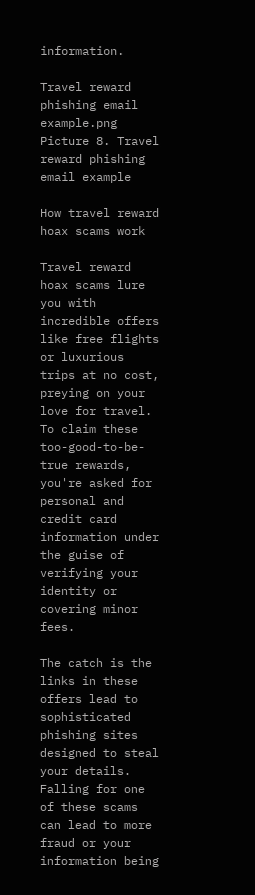information.

Travel reward phishing email example.png
Picture 8. Travel reward phishing email example

How travel reward hoax scams work

Travel reward hoax scams lure you with incredible offers like free flights or luxurious trips at no cost, preying on your love for travel. To claim these too-good-to-be-true rewards, you're asked for personal and credit card information under the guise of verifying your identity or covering minor fees.

The catch is the links in these offers lead to sophisticated phishing sites designed to steal your details. Falling for one of these scams can lead to more fraud or your information being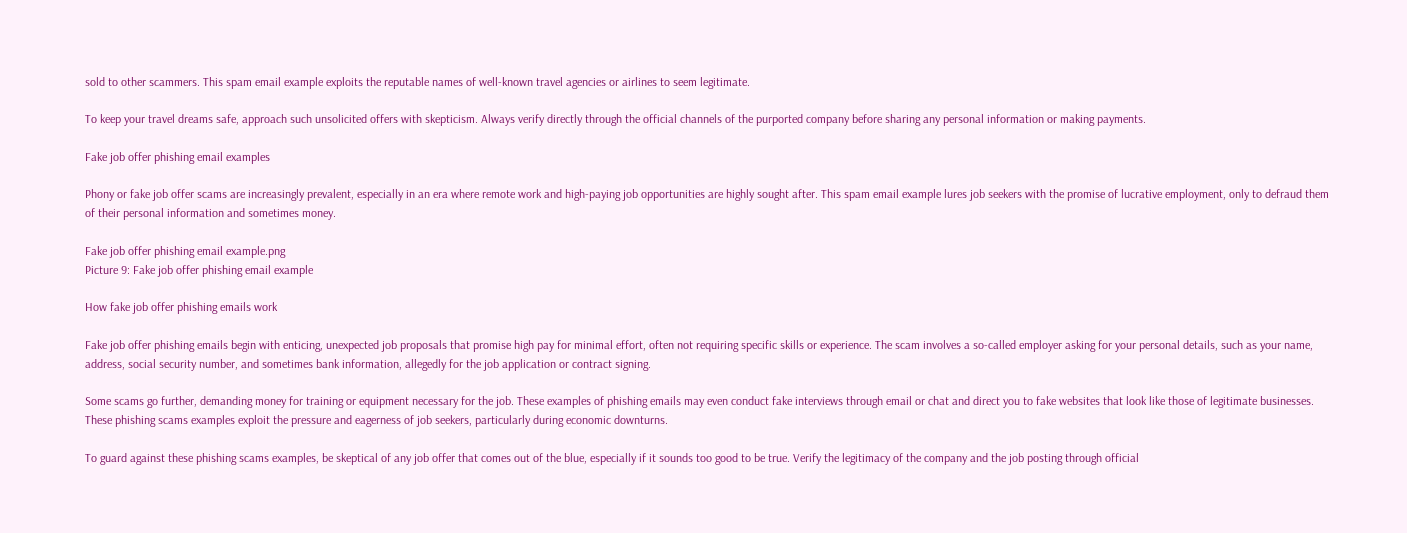sold to other scammers. This spam email example exploits the reputable names of well-known travel agencies or airlines to seem legitimate.

To keep your travel dreams safe, approach such unsolicited offers with skepticism. Always verify directly through the official channels of the purported company before sharing any personal information or making payments.

Fake job offer phishing email examples

Phony or fake job offer scams are increasingly prevalent, especially in an era where remote work and high-paying job opportunities are highly sought after. This spam email example lures job seekers with the promise of lucrative employment, only to defraud them of their personal information and sometimes money.

Fake job offer phishing email example.png
Picture 9: Fake job offer phishing email example

How fake job offer phishing emails work

Fake job offer phishing emails begin with enticing, unexpected job proposals that promise high pay for minimal effort, often not requiring specific skills or experience. The scam involves a so-called employer asking for your personal details, such as your name, address, social security number, and sometimes bank information, allegedly for the job application or contract signing.

Some scams go further, demanding money for training or equipment necessary for the job. These examples of phishing emails may even conduct fake interviews through email or chat and direct you to fake websites that look like those of legitimate businesses. These phishing scams examples exploit the pressure and eagerness of job seekers, particularly during economic downturns.

To guard against these phishing scams examples, be skeptical of any job offer that comes out of the blue, especially if it sounds too good to be true. Verify the legitimacy of the company and the job posting through official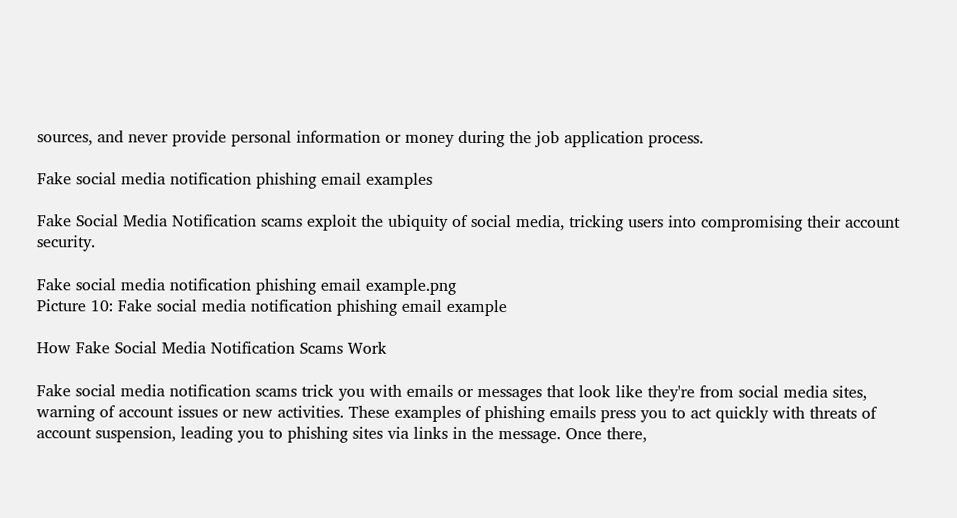sources, and never provide personal information or money during the job application process.

Fake social media notification phishing email examples

Fake Social Media Notification scams exploit the ubiquity of social media, tricking users into compromising their account security.

Fake social media notification phishing email example.png
Picture 10: Fake social media notification phishing email example

How Fake Social Media Notification Scams Work

Fake social media notification scams trick you with emails or messages that look like they're from social media sites, warning of account issues or new activities. These examples of phishing emails press you to act quickly with threats of account suspension, leading you to phishing sites via links in the message. Once there,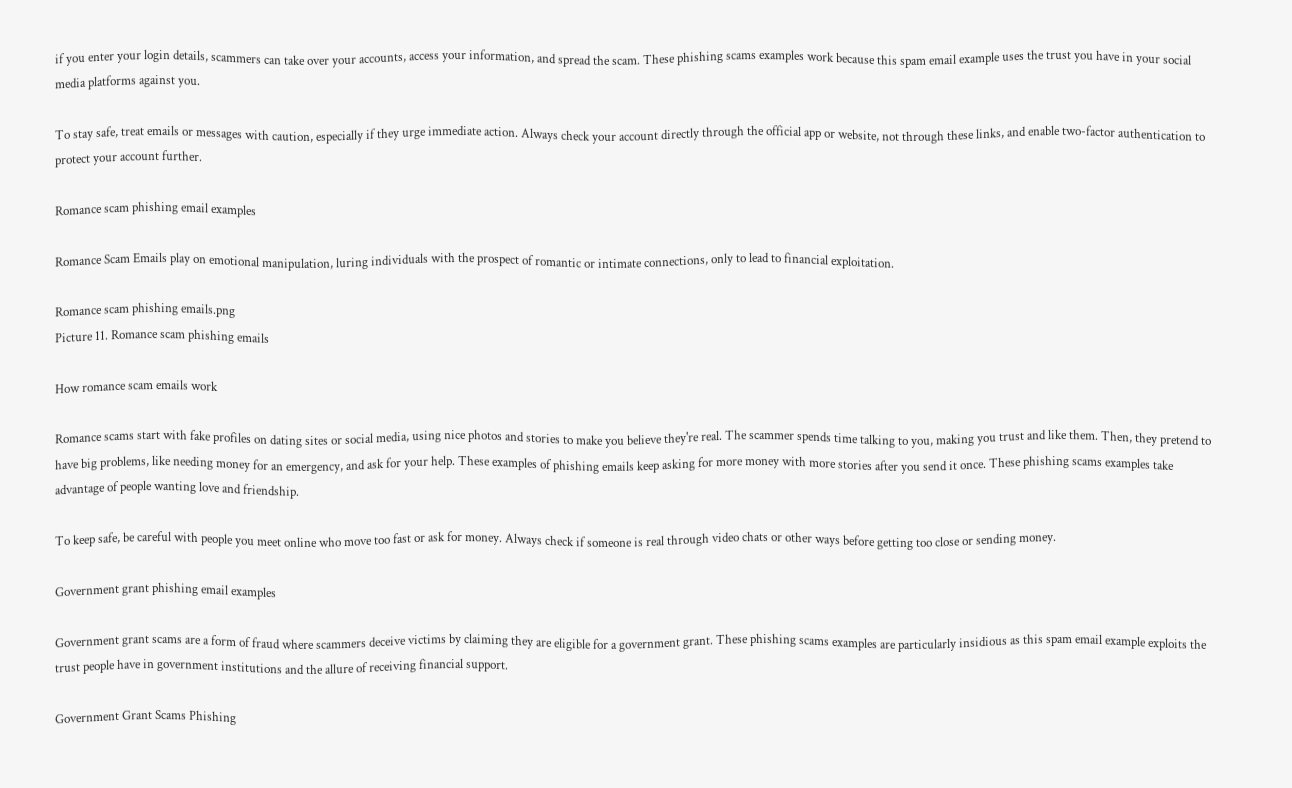if you enter your login details, scammers can take over your accounts, access your information, and spread the scam. These phishing scams examples work because this spam email example uses the trust you have in your social media platforms against you.

To stay safe, treat emails or messages with caution, especially if they urge immediate action. Always check your account directly through the official app or website, not through these links, and enable two-factor authentication to protect your account further.

Romance scam phishing email examples

Romance Scam Emails play on emotional manipulation, luring individuals with the prospect of romantic or intimate connections, only to lead to financial exploitation.

Romance scam phishing emails.png
Picture 11. Romance scam phishing emails

How romance scam emails work

Romance scams start with fake profiles on dating sites or social media, using nice photos and stories to make you believe they're real. The scammer spends time talking to you, making you trust and like them. Then, they pretend to have big problems, like needing money for an emergency, and ask for your help. These examples of phishing emails keep asking for more money with more stories after you send it once. These phishing scams examples take advantage of people wanting love and friendship.

To keep safe, be careful with people you meet online who move too fast or ask for money. Always check if someone is real through video chats or other ways before getting too close or sending money.

Government grant phishing email examples

Government grant scams are a form of fraud where scammers deceive victims by claiming they are eligible for a government grant. These phishing scams examples are particularly insidious as this spam email example exploits the trust people have in government institutions and the allure of receiving financial support.

Government Grant Scams Phishing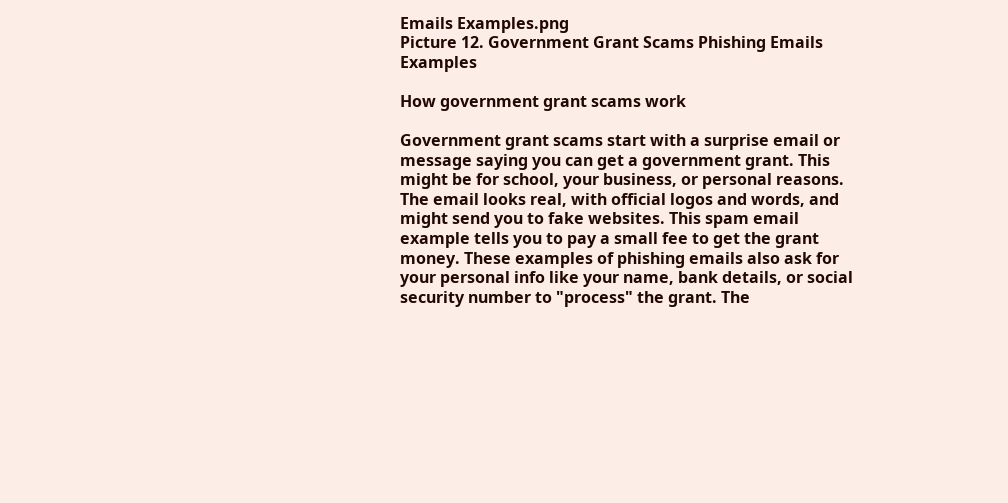Emails Examples.png
Picture 12. Government Grant Scams Phishing Emails Examples

How government grant scams work

Government grant scams start with a surprise email or message saying you can get a government grant. This might be for school, your business, or personal reasons. The email looks real, with official logos and words, and might send you to fake websites. This spam email example tells you to pay a small fee to get the grant money. These examples of phishing emails also ask for your personal info like your name, bank details, or social security number to "process" the grant. The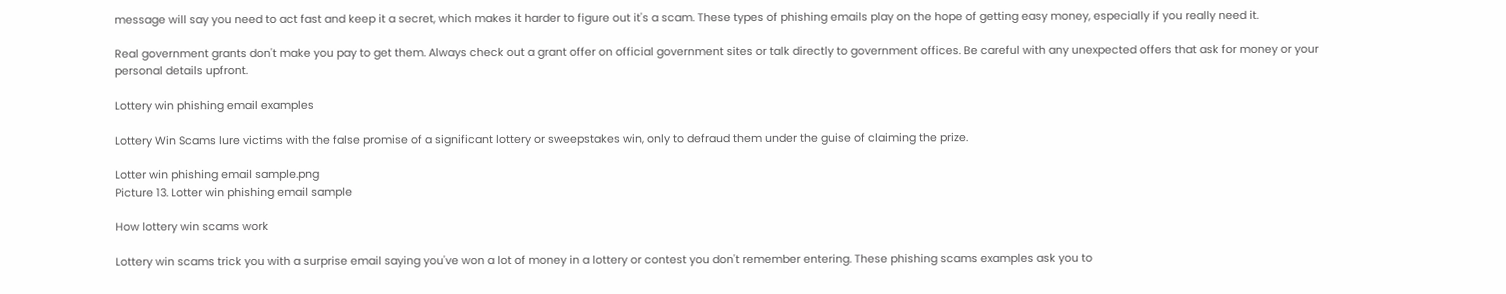message will say you need to act fast and keep it a secret, which makes it harder to figure out it's a scam. These types of phishing emails play on the hope of getting easy money, especially if you really need it.

Real government grants don't make you pay to get them. Always check out a grant offer on official government sites or talk directly to government offices. Be careful with any unexpected offers that ask for money or your personal details upfront.

Lottery win phishing email examples

Lottery Win Scams lure victims with the false promise of a significant lottery or sweepstakes win, only to defraud them under the guise of claiming the prize.

Lotter win phishing email sample.png
Picture 13. Lotter win phishing email sample

How lottery win scams work

Lottery win scams trick you with a surprise email saying you've won a lot of money in a lottery or contest you don't remember entering. These phishing scams examples ask you to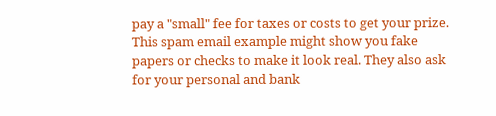pay a "small" fee for taxes or costs to get your prize. This spam email example might show you fake papers or checks to make it look real. They also ask for your personal and bank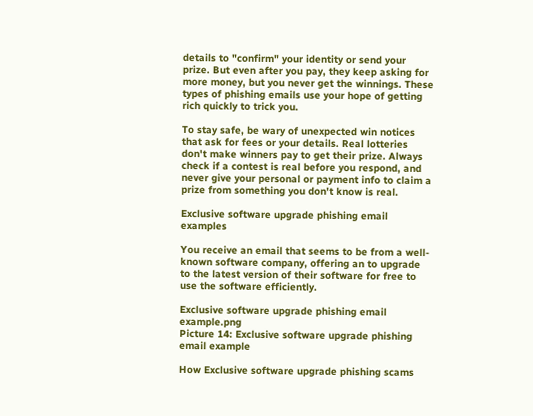details to "confirm" your identity or send your prize. But even after you pay, they keep asking for more money, but you never get the winnings. These types of phishing emails use your hope of getting rich quickly to trick you.

To stay safe, be wary of unexpected win notices that ask for fees or your details. Real lotteries don't make winners pay to get their prize. Always check if a contest is real before you respond, and never give your personal or payment info to claim a prize from something you don't know is real.

Exclusive software upgrade phishing email examples

You receive an email that seems to be from a well-known software company, offering an to upgrade to the latest version of their software for free to use the software efficiently.

Exclusive software upgrade phishing email example.png
Picture 14: Exclusive software upgrade phishing email example

How Exclusive software upgrade phishing scams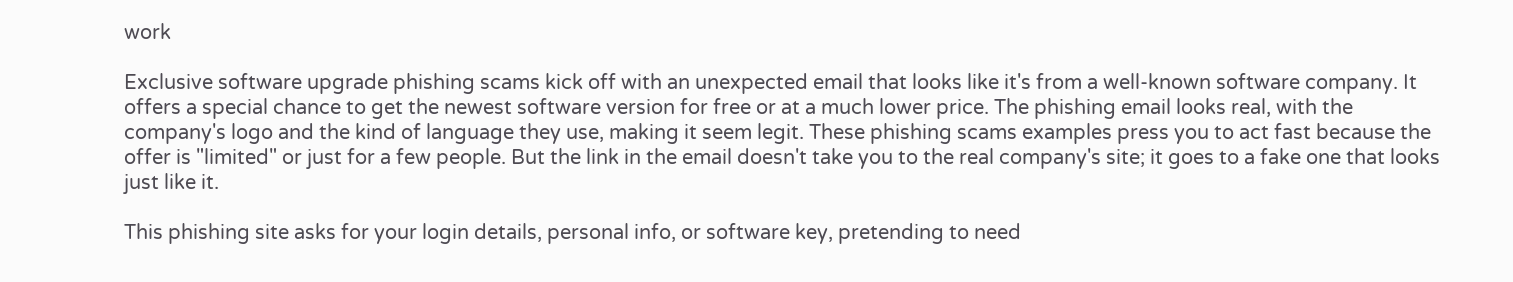work

Exclusive software upgrade phishing scams kick off with an unexpected email that looks like it's from a well-known software company. It offers a special chance to get the newest software version for free or at a much lower price. The phishing email looks real, with the company's logo and the kind of language they use, making it seem legit. These phishing scams examples press you to act fast because the offer is "limited" or just for a few people. But the link in the email doesn't take you to the real company's site; it goes to a fake one that looks just like it.

This phishing site asks for your login details, personal info, or software key, pretending to need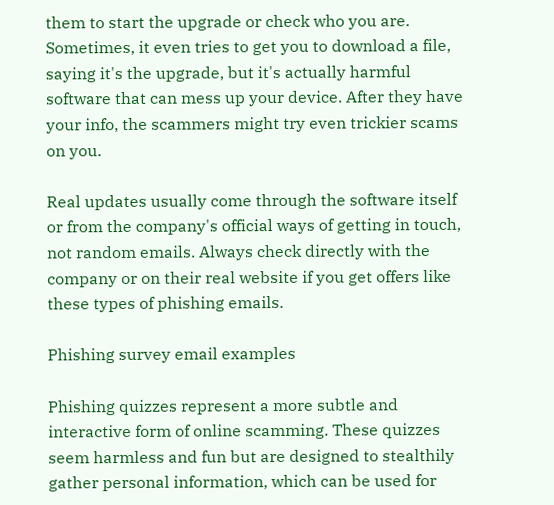them to start the upgrade or check who you are. Sometimes, it even tries to get you to download a file, saying it's the upgrade, but it's actually harmful software that can mess up your device. After they have your info, the scammers might try even trickier scams on you.

Real updates usually come through the software itself or from the company's official ways of getting in touch, not random emails. Always check directly with the company or on their real website if you get offers like these types of phishing emails.

Phishing survey email examples

Phishing quizzes represent a more subtle and interactive form of online scamming. These quizzes seem harmless and fun but are designed to stealthily gather personal information, which can be used for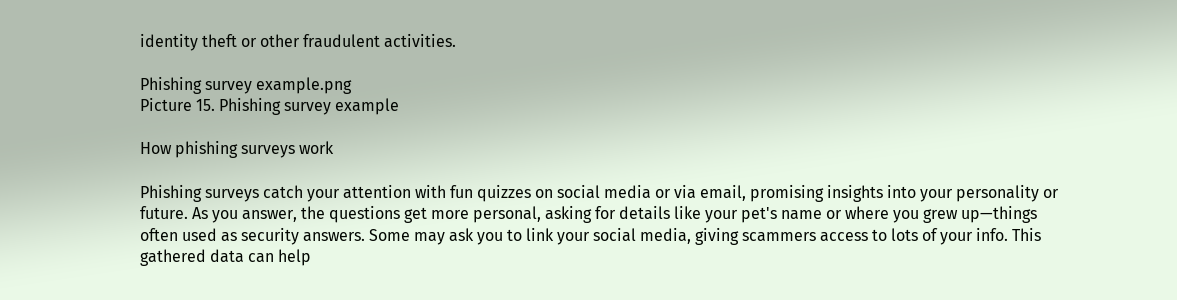identity theft or other fraudulent activities.

Phishing survey example.png
Picture 15. Phishing survey example

How phishing surveys work

Phishing surveys catch your attention with fun quizzes on social media or via email, promising insights into your personality or future. As you answer, the questions get more personal, asking for details like your pet's name or where you grew up—things often used as security answers. Some may ask you to link your social media, giving scammers access to lots of your info. This gathered data can help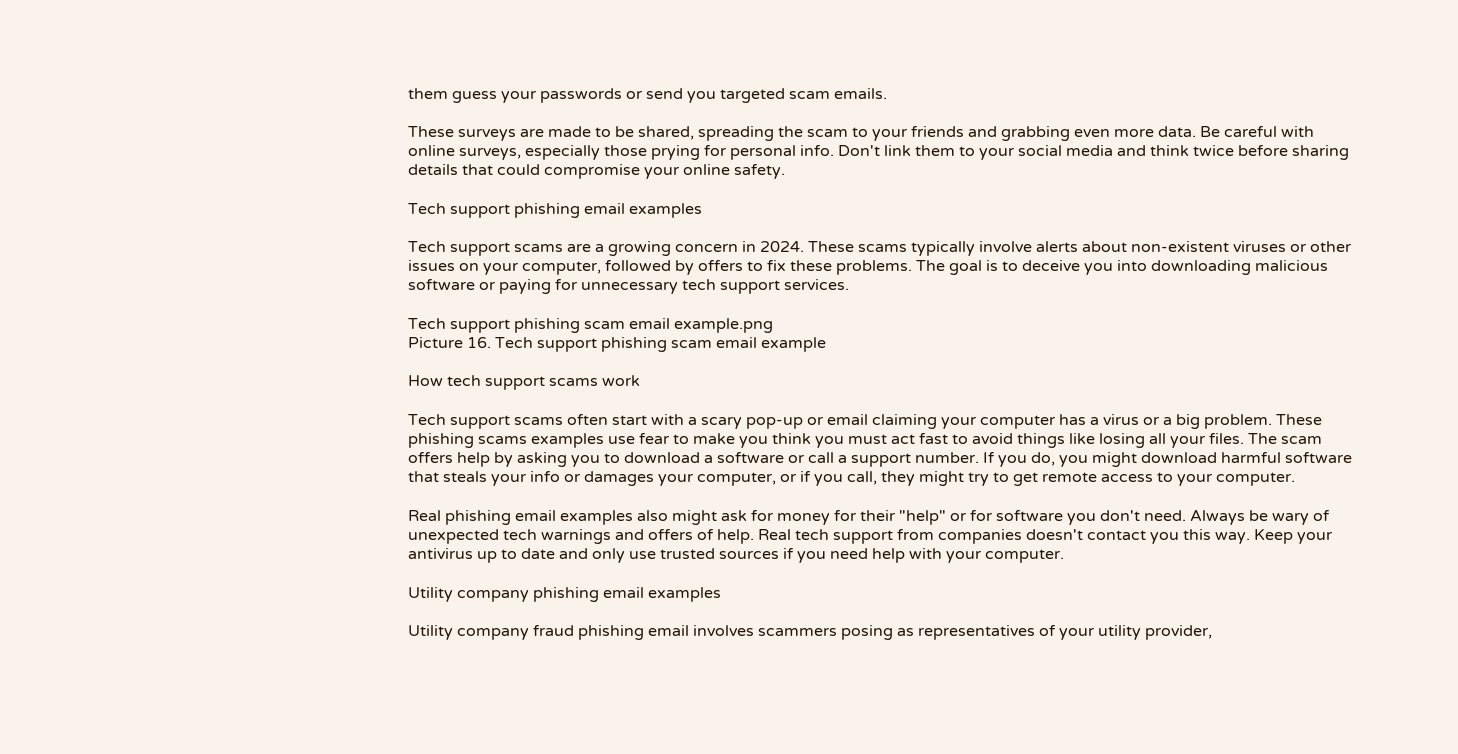them guess your passwords or send you targeted scam emails.

These surveys are made to be shared, spreading the scam to your friends and grabbing even more data. Be careful with online surveys, especially those prying for personal info. Don't link them to your social media and think twice before sharing details that could compromise your online safety.

Tech support phishing email examples

Tech support scams are a growing concern in 2024. These scams typically involve alerts about non-existent viruses or other issues on your computer, followed by offers to fix these problems. The goal is to deceive you into downloading malicious software or paying for unnecessary tech support services.

Tech support phishing scam email example.png
Picture 16. Tech support phishing scam email example

How tech support scams work

Tech support scams often start with a scary pop-up or email claiming your computer has a virus or a big problem. These phishing scams examples use fear to make you think you must act fast to avoid things like losing all your files. The scam offers help by asking you to download a software or call a support number. If you do, you might download harmful software that steals your info or damages your computer, or if you call, they might try to get remote access to your computer.

Real phishing email examples also might ask for money for their "help" or for software you don't need. Always be wary of unexpected tech warnings and offers of help. Real tech support from companies doesn't contact you this way. Keep your antivirus up to date and only use trusted sources if you need help with your computer.

Utility company phishing email examples

Utility company fraud phishing email involves scammers posing as representatives of your utility provider,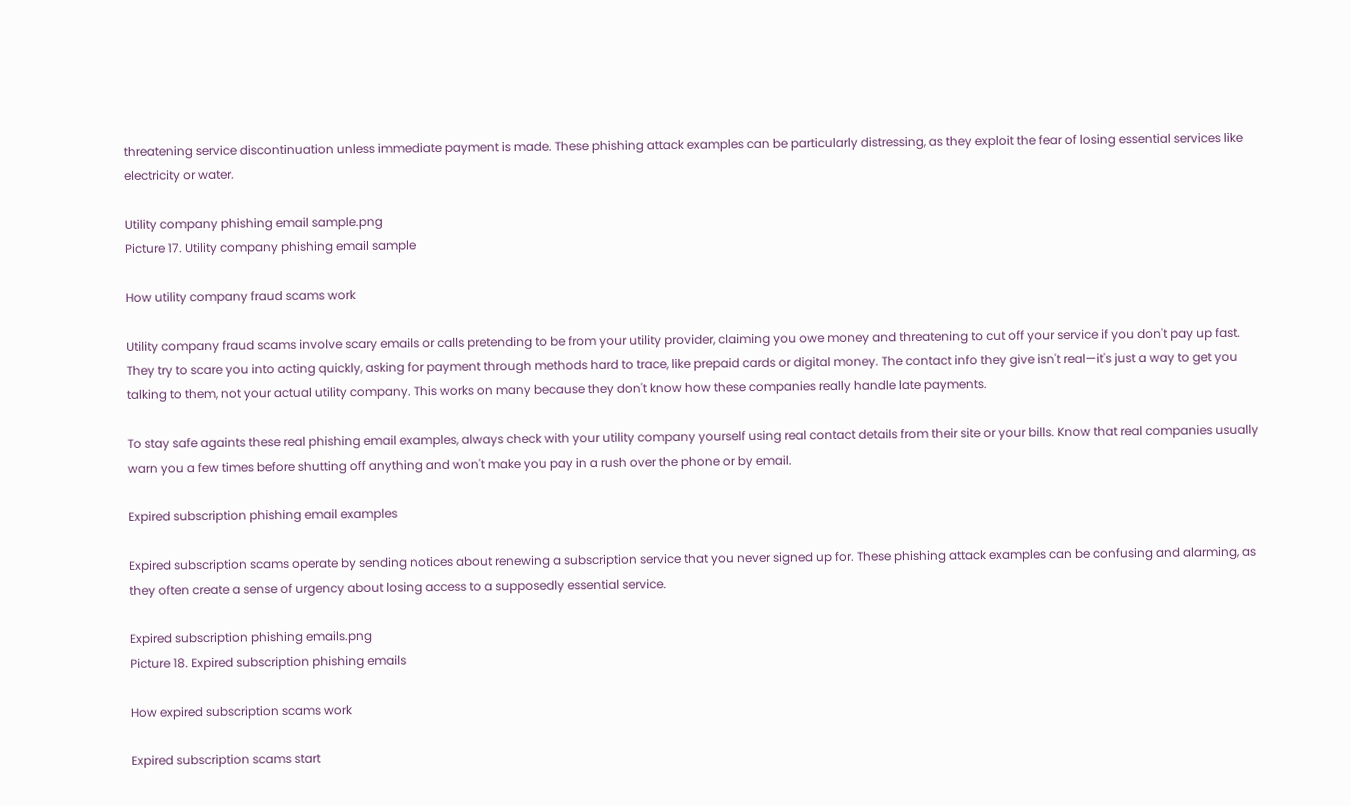threatening service discontinuation unless immediate payment is made. These phishing attack examples can be particularly distressing, as they exploit the fear of losing essential services like electricity or water.

Utility company phishing email sample.png
Picture 17. Utility company phishing email sample

How utility company fraud scams work

Utility company fraud scams involve scary emails or calls pretending to be from your utility provider, claiming you owe money and threatening to cut off your service if you don't pay up fast. They try to scare you into acting quickly, asking for payment through methods hard to trace, like prepaid cards or digital money. The contact info they give isn't real—it's just a way to get you talking to them, not your actual utility company. This works on many because they don't know how these companies really handle late payments.

To stay safe againts these real phishing email examples, always check with your utility company yourself using real contact details from their site or your bills. Know that real companies usually warn you a few times before shutting off anything and won't make you pay in a rush over the phone or by email.

Expired subscription phishing email examples

Expired subscription scams operate by sending notices about renewing a subscription service that you never signed up for. These phishing attack examples can be confusing and alarming, as they often create a sense of urgency about losing access to a supposedly essential service.

Expired subscription phishing emails.png
Picture 18. Expired subscription phishing emails

How expired subscription scams work

Expired subscription scams start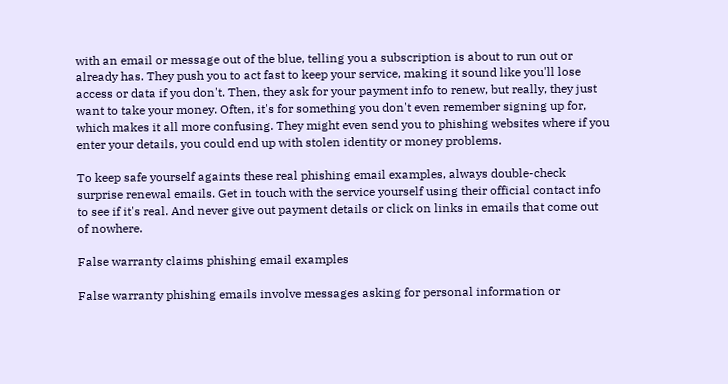with an email or message out of the blue, telling you a subscription is about to run out or already has. They push you to act fast to keep your service, making it sound like you'll lose access or data if you don't. Then, they ask for your payment info to renew, but really, they just want to take your money. Often, it's for something you don't even remember signing up for, which makes it all more confusing. They might even send you to phishing websites where if you enter your details, you could end up with stolen identity or money problems.

To keep safe yourself againts these real phishing email examples, always double-check surprise renewal emails. Get in touch with the service yourself using their official contact info to see if it's real. And never give out payment details or click on links in emails that come out of nowhere.

False warranty claims phishing email examples

False warranty phishing emails involve messages asking for personal information or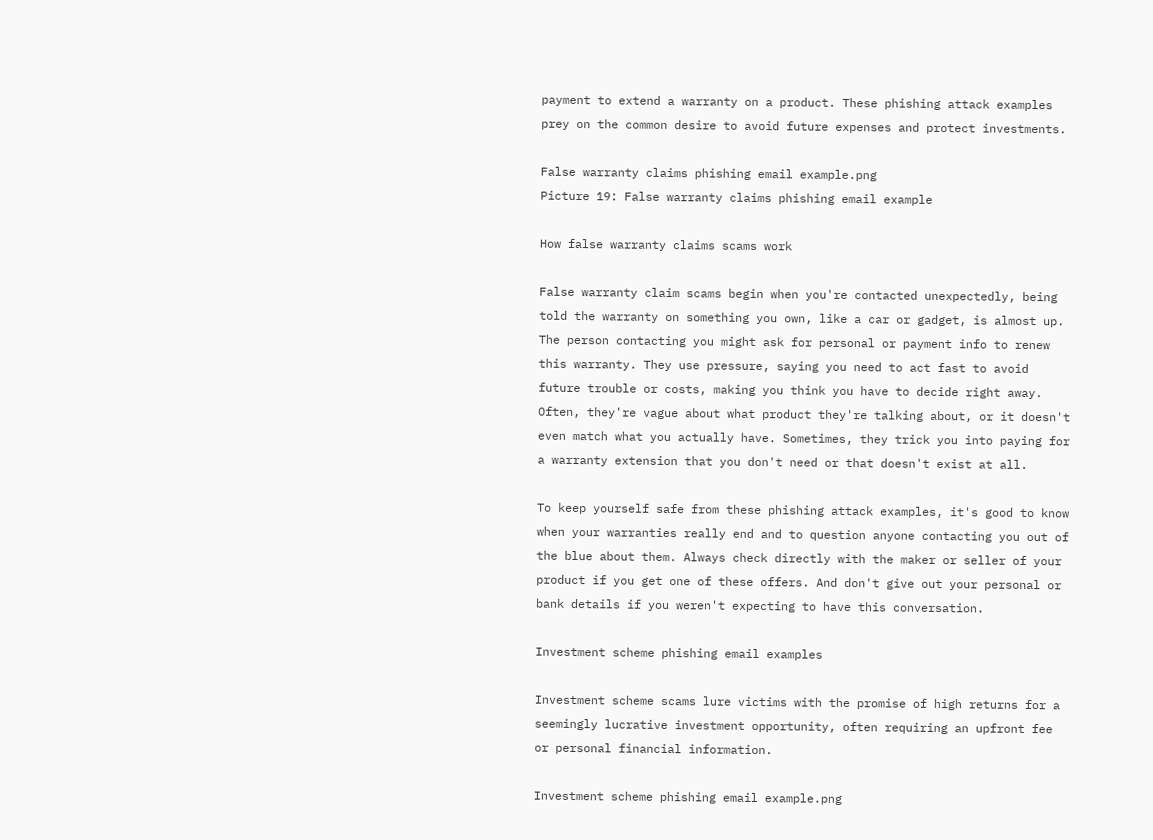payment to extend a warranty on a product. These phishing attack examples prey on the common desire to avoid future expenses and protect investments.

False warranty claims phishing email example.png
Picture 19: False warranty claims phishing email example

How false warranty claims scams work

False warranty claim scams begin when you're contacted unexpectedly, being told the warranty on something you own, like a car or gadget, is almost up. The person contacting you might ask for personal or payment info to renew this warranty. They use pressure, saying you need to act fast to avoid future trouble or costs, making you think you have to decide right away. Often, they're vague about what product they're talking about, or it doesn't even match what you actually have. Sometimes, they trick you into paying for a warranty extension that you don't need or that doesn't exist at all.

To keep yourself safe from these phishing attack examples, it's good to know when your warranties really end and to question anyone contacting you out of the blue about them. Always check directly with the maker or seller of your product if you get one of these offers. And don't give out your personal or bank details if you weren't expecting to have this conversation.

Investment scheme phishing email examples

Investment scheme scams lure victims with the promise of high returns for a seemingly lucrative investment opportunity, often requiring an upfront fee or personal financial information.

Investment scheme phishing email example.png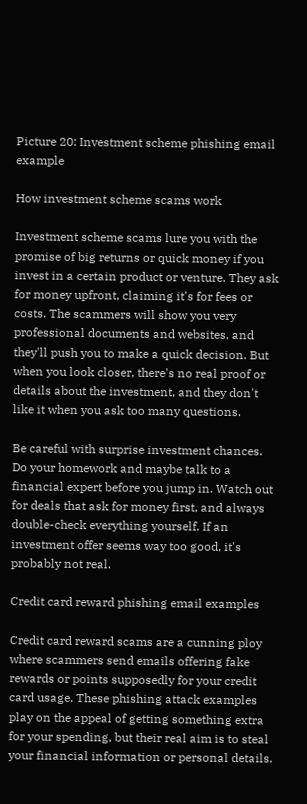Picture 20: Investment scheme phishing email example

How investment scheme scams work

Investment scheme scams lure you with the promise of big returns or quick money if you invest in a certain product or venture. They ask for money upfront, claiming it's for fees or costs. The scammers will show you very professional documents and websites, and they'll push you to make a quick decision. But when you look closer, there's no real proof or details about the investment, and they don't like it when you ask too many questions.

Be careful with surprise investment chances. Do your homework and maybe talk to a financial expert before you jump in. Watch out for deals that ask for money first, and always double-check everything yourself. If an investment offer seems way too good, it's probably not real.

Credit card reward phishing email examples

Credit card reward scams are a cunning ploy where scammers send emails offering fake rewards or points supposedly for your credit card usage. These phishing attack examples play on the appeal of getting something extra for your spending, but their real aim is to steal your financial information or personal details.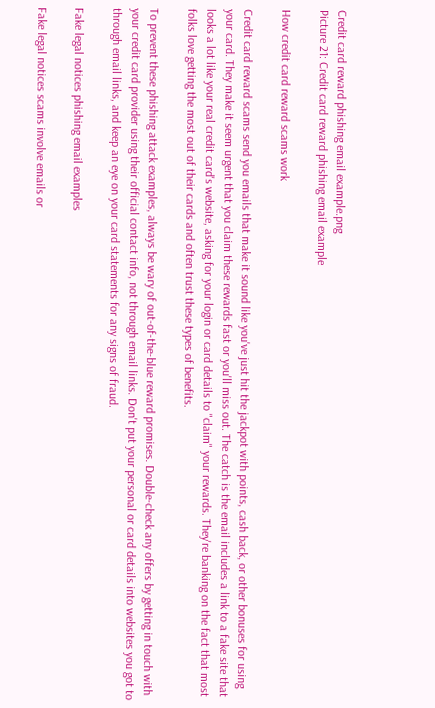Credit card reward phishing email example.png
Picture 21: Credit card reward phishing email example

How credit card reward scams work

Credit card reward scams send you emails that make it sound like you've just hit the jackpot with points, cash back, or other bonuses for using your card. They make it seem urgent that you claim these rewards fast or you'll miss out. The catch is the email includes a link to a fake site that looks a lot like your real credit card's website, asking for your login or card details to "claim" your rewards. They're banking on the fact that most folks love getting the most out of their cards and often trust these types of benefits.

To prevent these phishing attack examples, always be wary of out-of-the-blue reward promises. Double-check any offers by getting in touch with your credit card provider using their official contact info, not through email links. Don't put your personal or card details into websites you got to through email links, and keep an eye on your card statements for any signs of fraud.

Fake legal notices phishing email examples

Fake legal notices scams involve emails or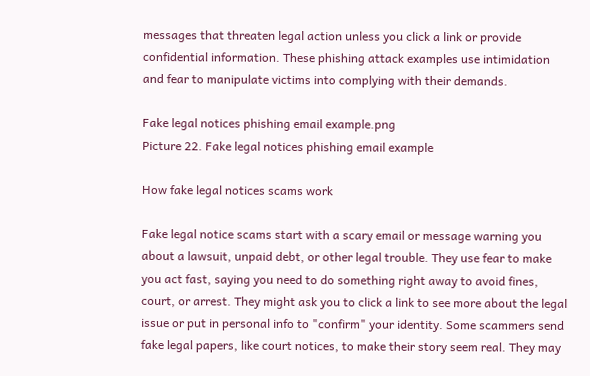messages that threaten legal action unless you click a link or provide confidential information. These phishing attack examples use intimidation and fear to manipulate victims into complying with their demands.

Fake legal notices phishing email example.png
Picture 22. Fake legal notices phishing email example

How fake legal notices scams work

Fake legal notice scams start with a scary email or message warning you about a lawsuit, unpaid debt, or other legal trouble. They use fear to make you act fast, saying you need to do something right away to avoid fines, court, or arrest. They might ask you to click a link to see more about the legal issue or put in personal info to "confirm" your identity. Some scammers send fake legal papers, like court notices, to make their story seem real. They may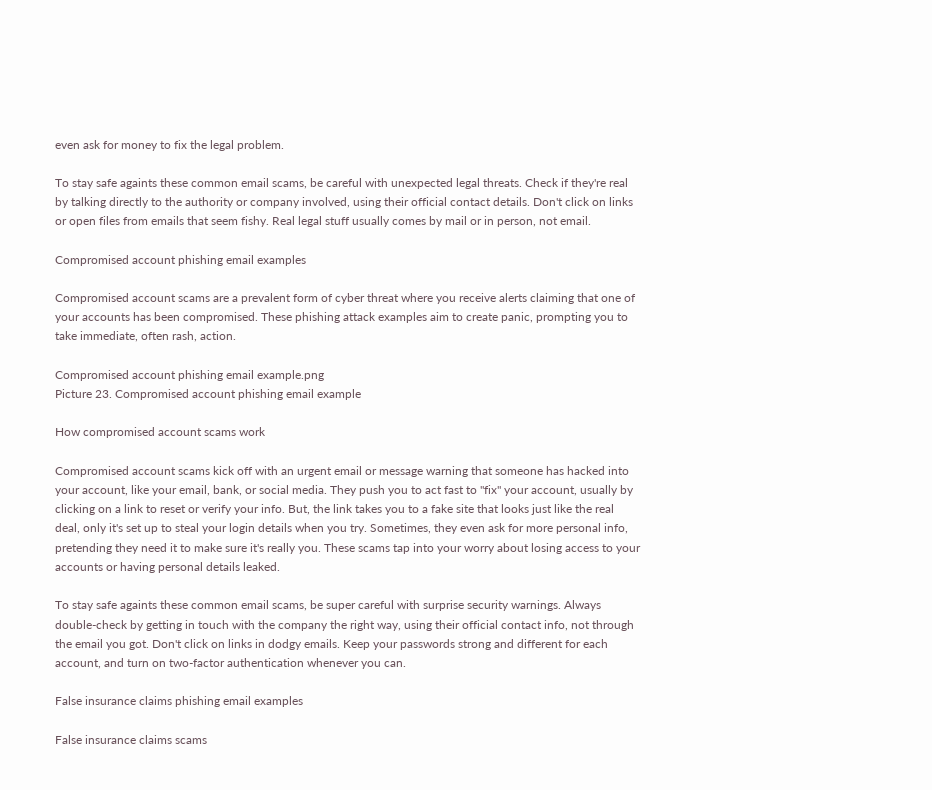even ask for money to fix the legal problem.

To stay safe againts these common email scams, be careful with unexpected legal threats. Check if they're real by talking directly to the authority or company involved, using their official contact details. Don't click on links or open files from emails that seem fishy. Real legal stuff usually comes by mail or in person, not email.

Compromised account phishing email examples

Compromised account scams are a prevalent form of cyber threat where you receive alerts claiming that one of your accounts has been compromised. These phishing attack examples aim to create panic, prompting you to take immediate, often rash, action.

Compromised account phishing email example.png
Picture 23. Compromised account phishing email example

How compromised account scams work

Compromised account scams kick off with an urgent email or message warning that someone has hacked into your account, like your email, bank, or social media. They push you to act fast to "fix" your account, usually by clicking on a link to reset or verify your info. But, the link takes you to a fake site that looks just like the real deal, only it's set up to steal your login details when you try. Sometimes, they even ask for more personal info, pretending they need it to make sure it's really you. These scams tap into your worry about losing access to your accounts or having personal details leaked.

To stay safe againts these common email scams, be super careful with surprise security warnings. Always double-check by getting in touch with the company the right way, using their official contact info, not through the email you got. Don't click on links in dodgy emails. Keep your passwords strong and different for each account, and turn on two-factor authentication whenever you can.

False insurance claims phishing email examples

False insurance claims scams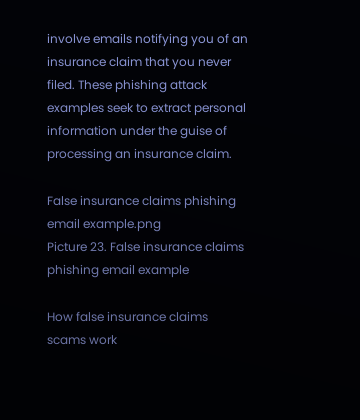involve emails notifying you of an insurance claim that you never filed. These phishing attack examples seek to extract personal information under the guise of processing an insurance claim.

False insurance claims phishing email example.png
Picture 23. False insurance claims phishing email example

How false insurance claims scams work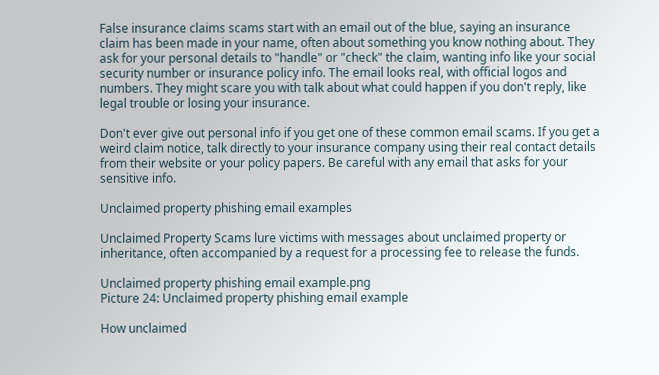False insurance claims scams start with an email out of the blue, saying an insurance claim has been made in your name, often about something you know nothing about. They ask for your personal details to "handle" or "check" the claim, wanting info like your social security number or insurance policy info. The email looks real, with official logos and numbers. They might scare you with talk about what could happen if you don't reply, like legal trouble or losing your insurance.

Don't ever give out personal info if you get one of these common email scams. If you get a weird claim notice, talk directly to your insurance company using their real contact details from their website or your policy papers. Be careful with any email that asks for your sensitive info.

Unclaimed property phishing email examples

Unclaimed Property Scams lure victims with messages about unclaimed property or inheritance, often accompanied by a request for a processing fee to release the funds.

Unclaimed property phishing email example.png
Picture 24: Unclaimed property phishing email example

How unclaimed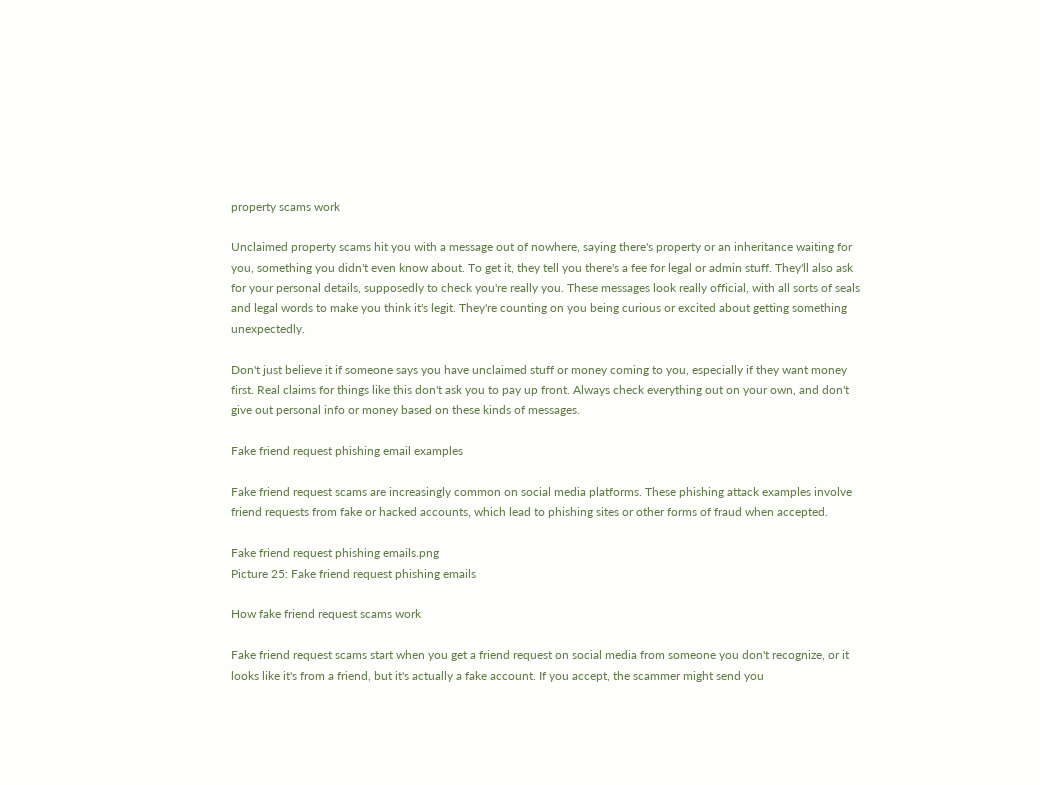property scams work

Unclaimed property scams hit you with a message out of nowhere, saying there's property or an inheritance waiting for you, something you didn't even know about. To get it, they tell you there's a fee for legal or admin stuff. They'll also ask for your personal details, supposedly to check you're really you. These messages look really official, with all sorts of seals and legal words to make you think it's legit. They're counting on you being curious or excited about getting something unexpectedly.

Don't just believe it if someone says you have unclaimed stuff or money coming to you, especially if they want money first. Real claims for things like this don't ask you to pay up front. Always check everything out on your own, and don't give out personal info or money based on these kinds of messages.

Fake friend request phishing email examples

Fake friend request scams are increasingly common on social media platforms. These phishing attack examples involve friend requests from fake or hacked accounts, which lead to phishing sites or other forms of fraud when accepted.

Fake friend request phishing emails.png
Picture 25: Fake friend request phishing emails

How fake friend request scams work

Fake friend request scams start when you get a friend request on social media from someone you don't recognize, or it looks like it's from a friend, but it's actually a fake account. If you accept, the scammer might send you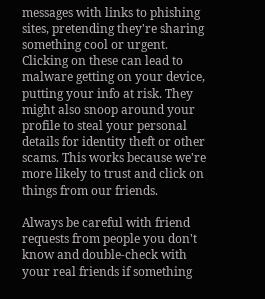messages with links to phishing sites, pretending they're sharing something cool or urgent. Clicking on these can lead to malware getting on your device, putting your info at risk. They might also snoop around your profile to steal your personal details for identity theft or other scams. This works because we're more likely to trust and click on things from our friends.

Always be careful with friend requests from people you don't know and double-check with your real friends if something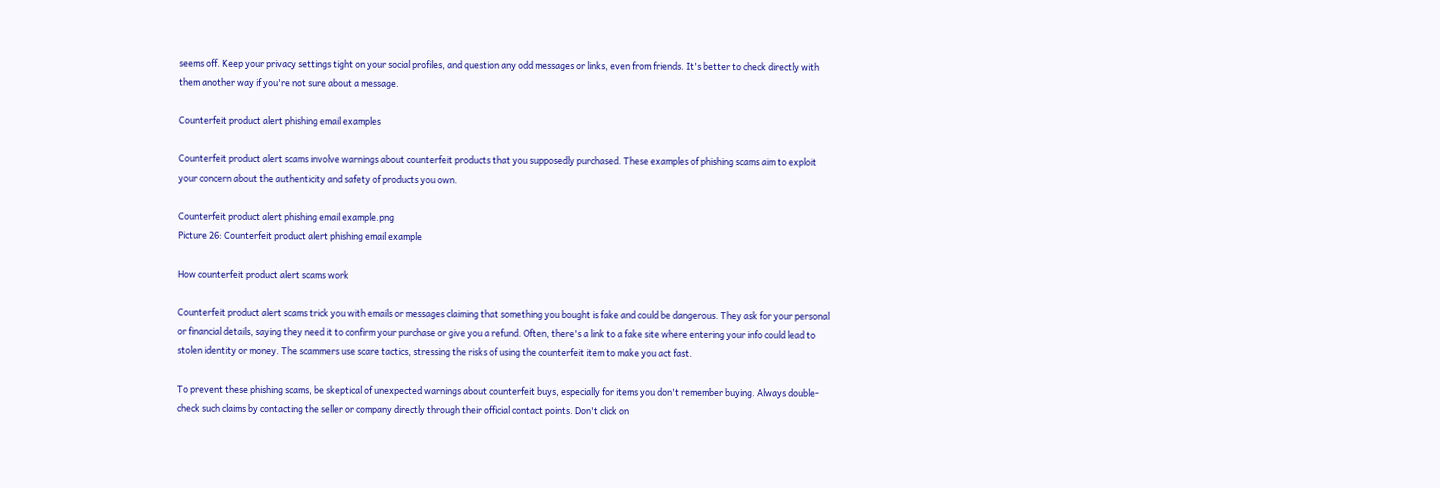seems off. Keep your privacy settings tight on your social profiles, and question any odd messages or links, even from friends. It's better to check directly with them another way if you're not sure about a message.

Counterfeit product alert phishing email examples

Counterfeit product alert scams involve warnings about counterfeit products that you supposedly purchased. These examples of phishing scams aim to exploit your concern about the authenticity and safety of products you own.

Counterfeit product alert phishing email example.png
Picture 26: Counterfeit product alert phishing email example

How counterfeit product alert scams work

Counterfeit product alert scams trick you with emails or messages claiming that something you bought is fake and could be dangerous. They ask for your personal or financial details, saying they need it to confirm your purchase or give you a refund. Often, there's a link to a fake site where entering your info could lead to stolen identity or money. The scammers use scare tactics, stressing the risks of using the counterfeit item to make you act fast.

To prevent these phishing scams, be skeptical of unexpected warnings about counterfeit buys, especially for items you don't remember buying. Always double-check such claims by contacting the seller or company directly through their official contact points. Don't click on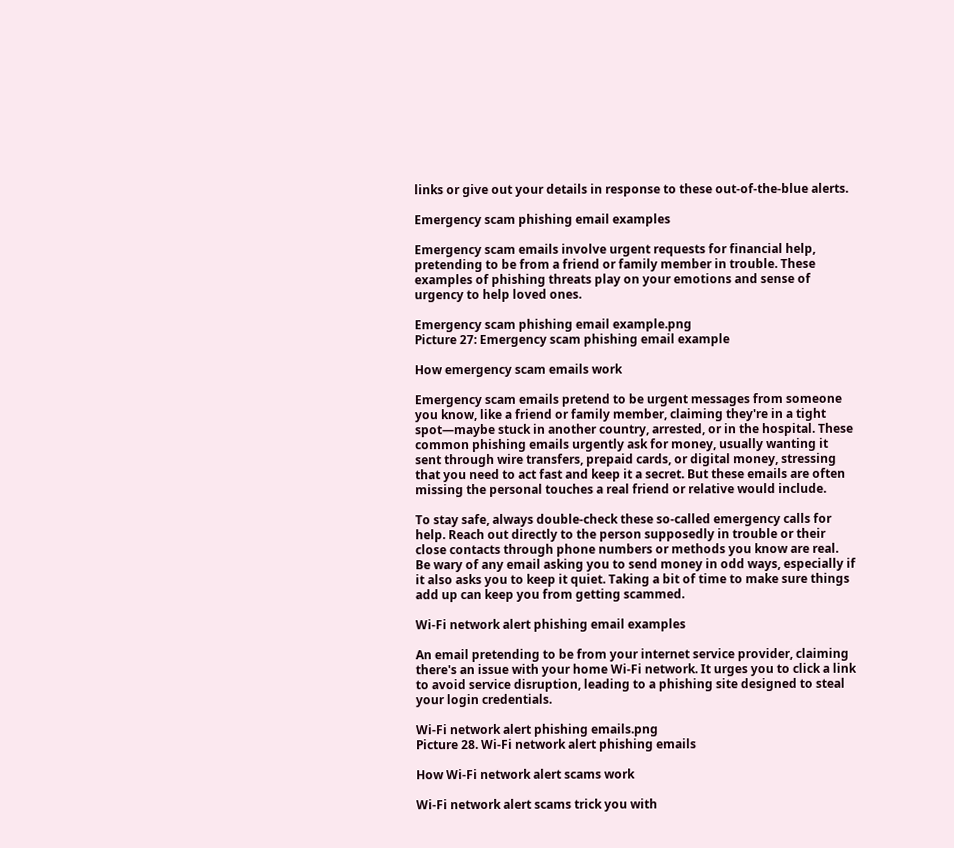links or give out your details in response to these out-of-the-blue alerts.

Emergency scam phishing email examples

Emergency scam emails involve urgent requests for financial help, pretending to be from a friend or family member in trouble. These examples of phishing threats play on your emotions and sense of urgency to help loved ones.

Emergency scam phishing email example.png
Picture 27: Emergency scam phishing email example

How emergency scam emails work

Emergency scam emails pretend to be urgent messages from someone you know, like a friend or family member, claiming they're in a tight spot—maybe stuck in another country, arrested, or in the hospital. These common phishing emails urgently ask for money, usually wanting it sent through wire transfers, prepaid cards, or digital money, stressing that you need to act fast and keep it a secret. But these emails are often missing the personal touches a real friend or relative would include.

To stay safe, always double-check these so-called emergency calls for help. Reach out directly to the person supposedly in trouble or their close contacts through phone numbers or methods you know are real. Be wary of any email asking you to send money in odd ways, especially if it also asks you to keep it quiet. Taking a bit of time to make sure things add up can keep you from getting scammed.

Wi-Fi network alert phishing email examples

An email pretending to be from your internet service provider, claiming there's an issue with your home Wi-Fi network. It urges you to click a link to avoid service disruption, leading to a phishing site designed to steal your login credentials.

Wi-Fi network alert phishing emails.png
Picture 28. Wi-Fi network alert phishing emails

How Wi-Fi network alert scams work

Wi-Fi network alert scams trick you with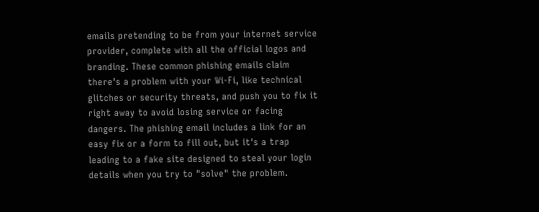emails pretending to be from your internet service provider, complete with all the official logos and branding. These common phishing emails claim there's a problem with your Wi-Fi, like technical glitches or security threats, and push you to fix it right away to avoid losing service or facing dangers. The phishing email includes a link for an easy fix or a form to fill out, but it's a trap leading to a fake site designed to steal your login details when you try to "solve" the problem.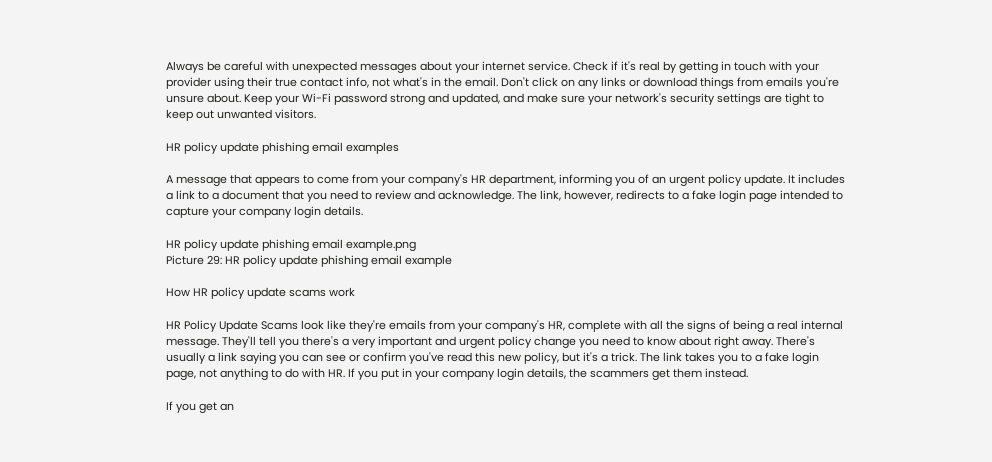Always be careful with unexpected messages about your internet service. Check if it's real by getting in touch with your provider using their true contact info, not what's in the email. Don't click on any links or download things from emails you're unsure about. Keep your Wi-Fi password strong and updated, and make sure your network's security settings are tight to keep out unwanted visitors.

HR policy update phishing email examples

A message that appears to come from your company's HR department, informing you of an urgent policy update. It includes a link to a document that you need to review and acknowledge. The link, however, redirects to a fake login page intended to capture your company login details.

HR policy update phishing email example.png
Picture 29: HR policy update phishing email example

How HR policy update scams work

HR Policy Update Scams look like they're emails from your company's HR, complete with all the signs of being a real internal message. They'll tell you there's a very important and urgent policy change you need to know about right away. There's usually a link saying you can see or confirm you've read this new policy, but it's a trick. The link takes you to a fake login page, not anything to do with HR. If you put in your company login details, the scammers get them instead.

If you get an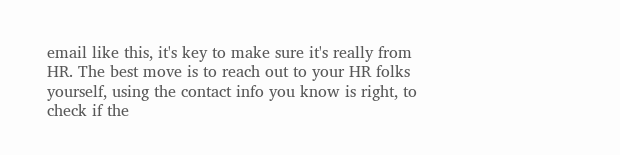email like this, it's key to make sure it's really from HR. The best move is to reach out to your HR folks yourself, using the contact info you know is right, to check if the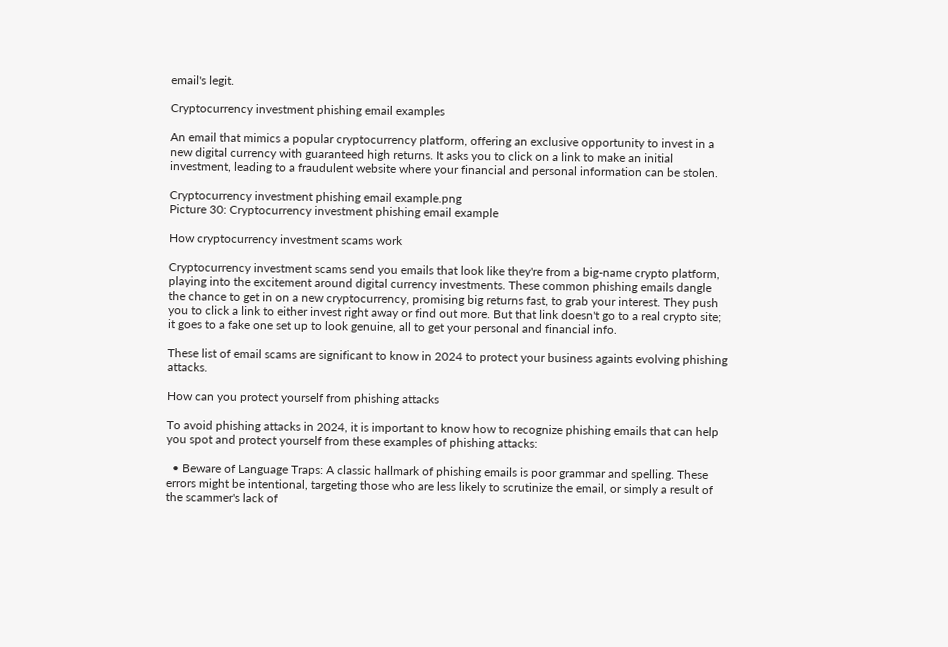email's legit.

Cryptocurrency investment phishing email examples

An email that mimics a popular cryptocurrency platform, offering an exclusive opportunity to invest in a new digital currency with guaranteed high returns. It asks you to click on a link to make an initial investment, leading to a fraudulent website where your financial and personal information can be stolen.

Cryptocurrency investment phishing email example.png
Picture 30: Cryptocurrency investment phishing email example

How cryptocurrency investment scams work

Cryptocurrency investment scams send you emails that look like they're from a big-name crypto platform, playing into the excitement around digital currency investments. These common phishing emails dangle the chance to get in on a new cryptocurrency, promising big returns fast, to grab your interest. They push you to click a link to either invest right away or find out more. But that link doesn't go to a real crypto site; it goes to a fake one set up to look genuine, all to get your personal and financial info.

These list of email scams are significant to know in 2024 to protect your business againts evolving phishing attacks.

How can you protect yourself from phishing attacks

To avoid phishing attacks in 2024, it is important to know how to recognize phishing emails that can help you spot and protect yourself from these examples of phishing attacks:

  • Beware of Language Traps: A classic hallmark of phishing emails is poor grammar and spelling. These errors might be intentional, targeting those who are less likely to scrutinize the email, or simply a result of the scammer's lack of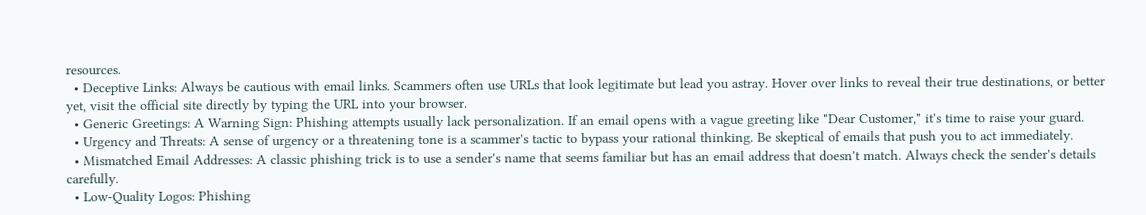resources.
  • Deceptive Links: Always be cautious with email links. Scammers often use URLs that look legitimate but lead you astray. Hover over links to reveal their true destinations, or better yet, visit the official site directly by typing the URL into your browser.
  • Generic Greetings: A Warning Sign: Phishing attempts usually lack personalization. If an email opens with a vague greeting like "Dear Customer," it's time to raise your guard.
  • Urgency and Threats: A sense of urgency or a threatening tone is a scammer's tactic to bypass your rational thinking. Be skeptical of emails that push you to act immediately.
  • Mismatched Email Addresses: A classic phishing trick is to use a sender's name that seems familiar but has an email address that doesn't match. Always check the sender's details carefully.
  • Low-Quality Logos: Phishing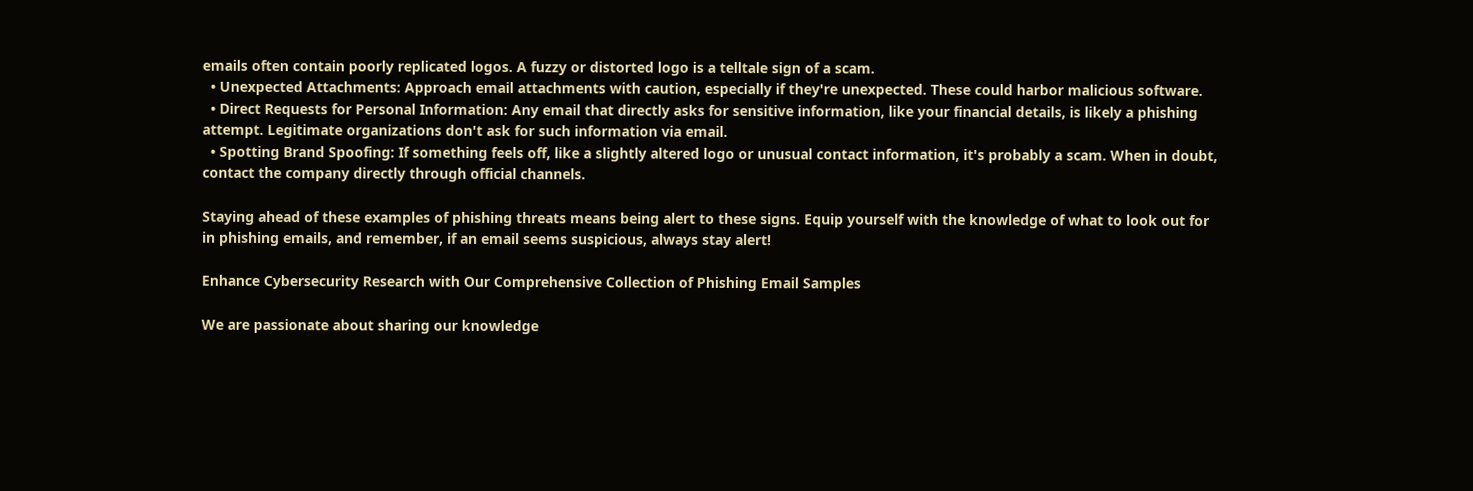emails often contain poorly replicated logos. A fuzzy or distorted logo is a telltale sign of a scam.
  • Unexpected Attachments: Approach email attachments with caution, especially if they're unexpected. These could harbor malicious software.
  • Direct Requests for Personal Information: Any email that directly asks for sensitive information, like your financial details, is likely a phishing attempt. Legitimate organizations don't ask for such information via email.
  • Spotting Brand Spoofing: If something feels off, like a slightly altered logo or unusual contact information, it's probably a scam. When in doubt, contact the company directly through official channels.

Staying ahead of these examples of phishing threats means being alert to these signs. Equip yourself with the knowledge of what to look out for in phishing emails, and remember, if an email seems suspicious, always stay alert!

Enhance Cybersecurity Research with Our Comprehensive Collection of Phishing Email Samples

We are passionate about sharing our knowledge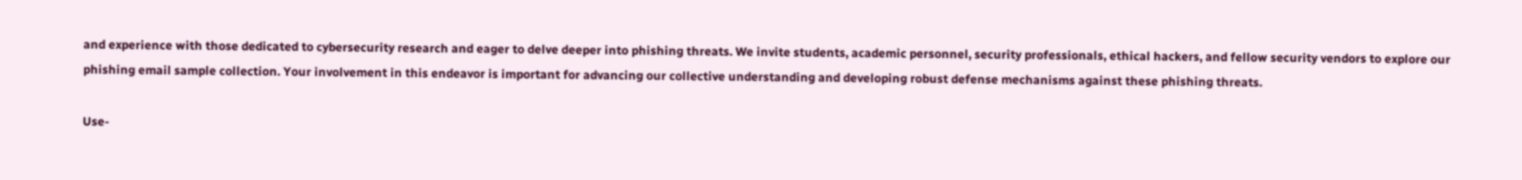and experience with those dedicated to cybersecurity research and eager to delve deeper into phishing threats. We invite students, academic personnel, security professionals, ethical hackers, and fellow security vendors to explore our phishing email sample collection. Your involvement in this endeavor is important for advancing our collective understanding and developing robust defense mechanisms against these phishing threats.

Use-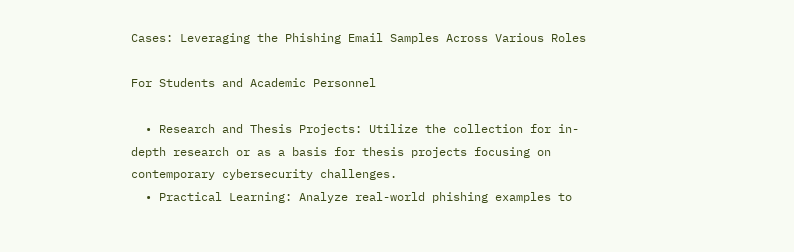Cases: Leveraging the Phishing Email Samples Across Various Roles

For Students and Academic Personnel

  • Research and Thesis Projects: Utilize the collection for in-depth research or as a basis for thesis projects focusing on contemporary cybersecurity challenges.
  • Practical Learning: Analyze real-world phishing examples to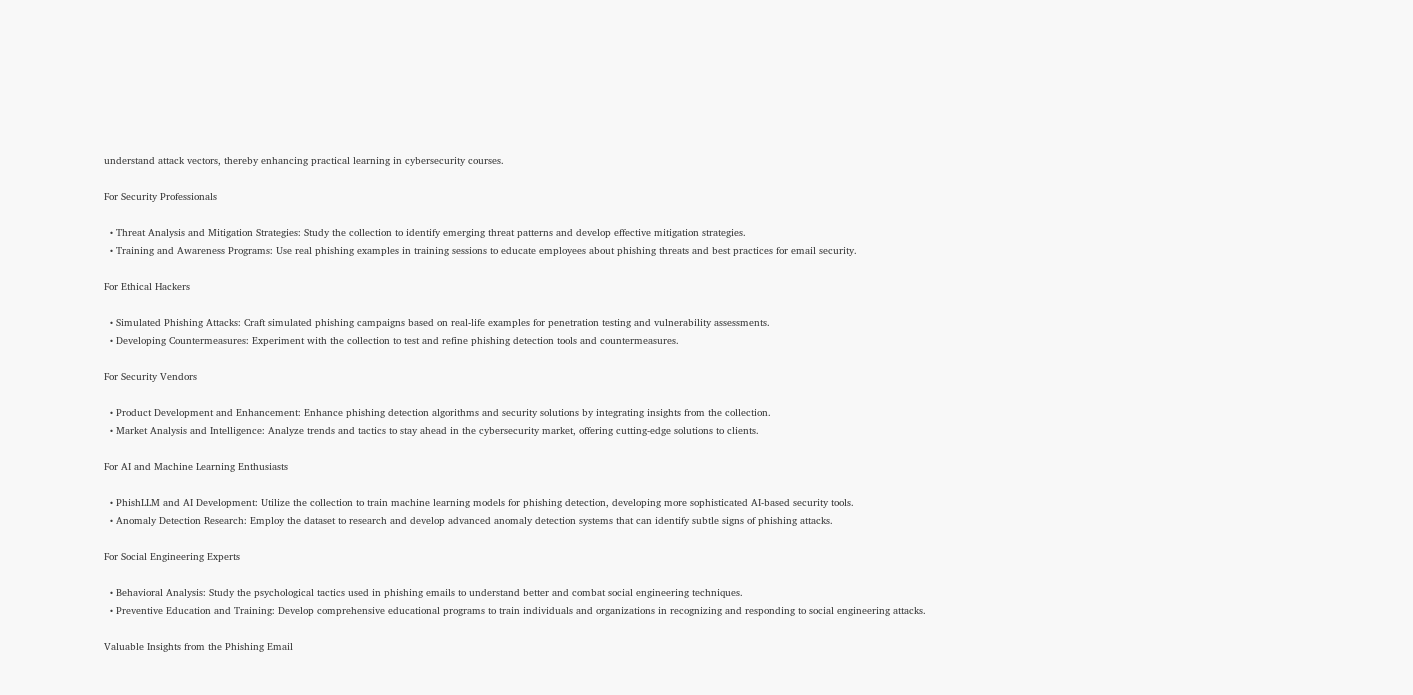understand attack vectors, thereby enhancing practical learning in cybersecurity courses.

For Security Professionals

  • Threat Analysis and Mitigation Strategies: Study the collection to identify emerging threat patterns and develop effective mitigation strategies.
  • Training and Awareness Programs: Use real phishing examples in training sessions to educate employees about phishing threats and best practices for email security.

For Ethical Hackers

  • Simulated Phishing Attacks: Craft simulated phishing campaigns based on real-life examples for penetration testing and vulnerability assessments.
  • Developing Countermeasures: Experiment with the collection to test and refine phishing detection tools and countermeasures.

For Security Vendors

  • Product Development and Enhancement: Enhance phishing detection algorithms and security solutions by integrating insights from the collection.
  • Market Analysis and Intelligence: Analyze trends and tactics to stay ahead in the cybersecurity market, offering cutting-edge solutions to clients.

For AI and Machine Learning Enthusiasts

  • PhishLLM and AI Development: Utilize the collection to train machine learning models for phishing detection, developing more sophisticated AI-based security tools.
  • Anomaly Detection Research: Employ the dataset to research and develop advanced anomaly detection systems that can identify subtle signs of phishing attacks.

For Social Engineering Experts

  • Behavioral Analysis: Study the psychological tactics used in phishing emails to understand better and combat social engineering techniques.
  • Preventive Education and Training: Develop comprehensive educational programs to train individuals and organizations in recognizing and responding to social engineering attacks.

Valuable Insights from the Phishing Email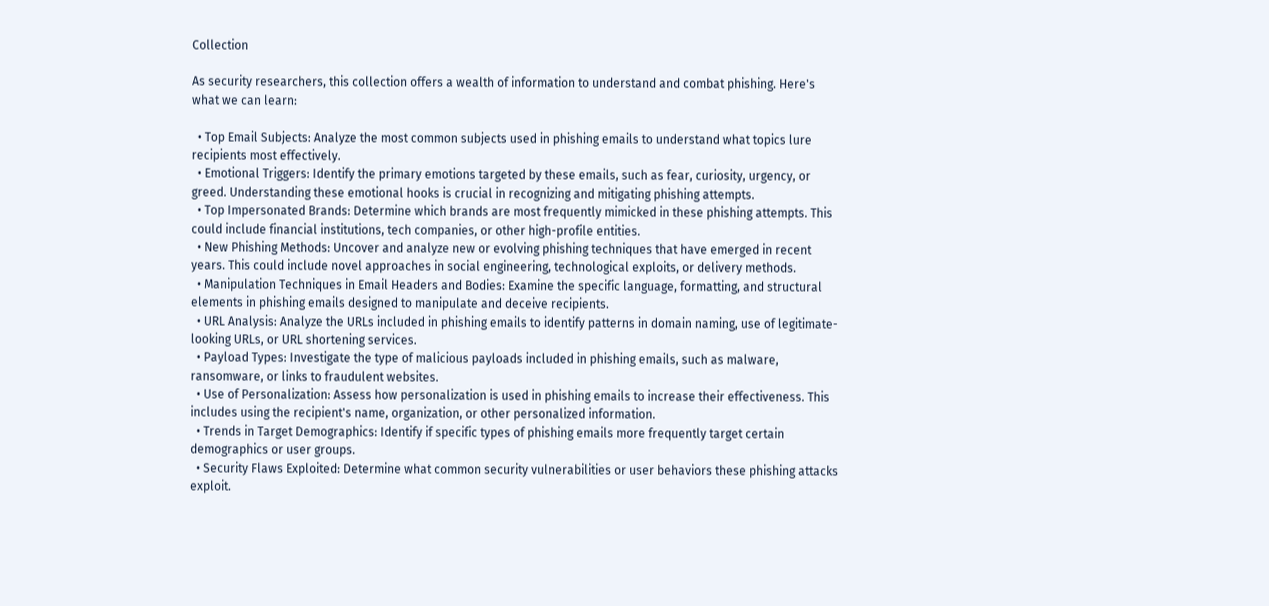Collection

As security researchers, this collection offers a wealth of information to understand and combat phishing. Here's what we can learn:

  • Top Email Subjects: Analyze the most common subjects used in phishing emails to understand what topics lure recipients most effectively.
  • Emotional Triggers: Identify the primary emotions targeted by these emails, such as fear, curiosity, urgency, or greed. Understanding these emotional hooks is crucial in recognizing and mitigating phishing attempts.
  • Top Impersonated Brands: Determine which brands are most frequently mimicked in these phishing attempts. This could include financial institutions, tech companies, or other high-profile entities.
  • New Phishing Methods: Uncover and analyze new or evolving phishing techniques that have emerged in recent years. This could include novel approaches in social engineering, technological exploits, or delivery methods.
  • Manipulation Techniques in Email Headers and Bodies: Examine the specific language, formatting, and structural elements in phishing emails designed to manipulate and deceive recipients.
  • URL Analysis: Analyze the URLs included in phishing emails to identify patterns in domain naming, use of legitimate-looking URLs, or URL shortening services.
  • Payload Types: Investigate the type of malicious payloads included in phishing emails, such as malware, ransomware, or links to fraudulent websites.
  • Use of Personalization: Assess how personalization is used in phishing emails to increase their effectiveness. This includes using the recipient's name, organization, or other personalized information.
  • Trends in Target Demographics: Identify if specific types of phishing emails more frequently target certain demographics or user groups.
  • Security Flaws Exploited: Determine what common security vulnerabilities or user behaviors these phishing attacks exploit.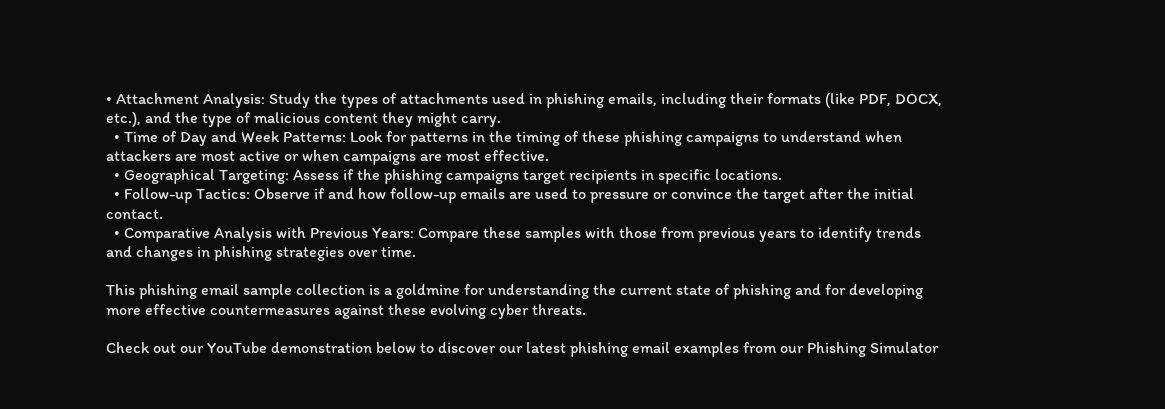• Attachment Analysis: Study the types of attachments used in phishing emails, including their formats (like PDF, DOCX, etc.), and the type of malicious content they might carry.
  • Time of Day and Week Patterns: Look for patterns in the timing of these phishing campaigns to understand when attackers are most active or when campaigns are most effective.
  • Geographical Targeting: Assess if the phishing campaigns target recipients in specific locations.
  • Follow-up Tactics: Observe if and how follow-up emails are used to pressure or convince the target after the initial contact.
  • Comparative Analysis with Previous Years: Compare these samples with those from previous years to identify trends and changes in phishing strategies over time.

This phishing email sample collection is a goldmine for understanding the current state of phishing and for developing more effective countermeasures against these evolving cyber threats.

Check out our YouTube demonstration below to discover our latest phishing email examples from our Phishing Simulator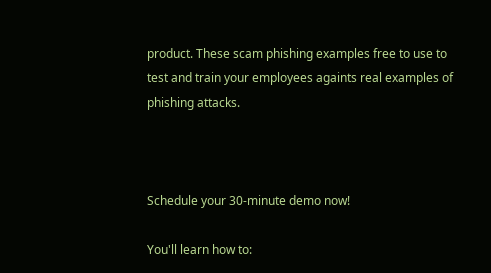product. These scam phishing examples free to use to test and train your employees againts real examples of phishing attacks.



Schedule your 30-minute demo now!

You'll learn how to: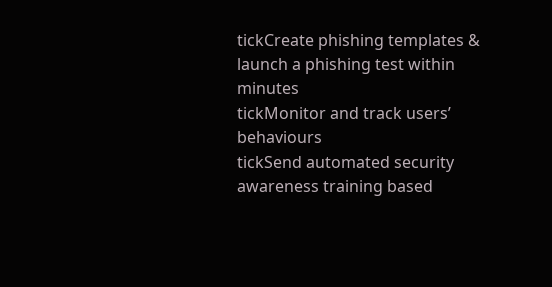tickCreate phishing templates & launch a phishing test within minutes
tickMonitor and track users’ behaviours
tickSend automated security awareness training based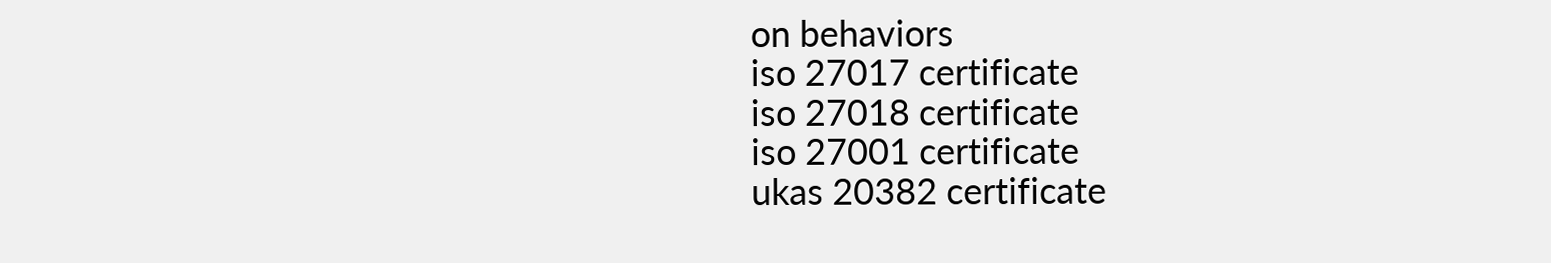on behaviors
iso 27017 certificate
iso 27018 certificate
iso 27001 certificate
ukas 20382 certificate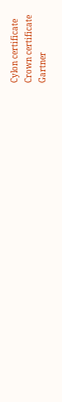Cylon certificate
Crown certificate
Gartner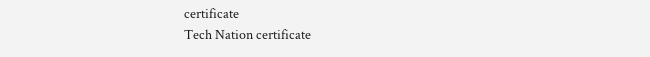certificate
Tech Nation certificate